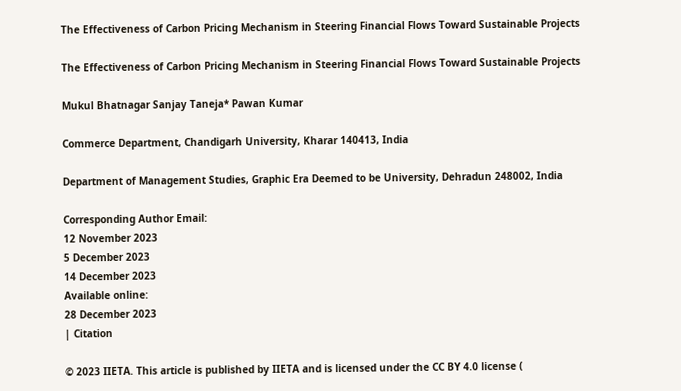The Effectiveness of Carbon Pricing Mechanism in Steering Financial Flows Toward Sustainable Projects

The Effectiveness of Carbon Pricing Mechanism in Steering Financial Flows Toward Sustainable Projects

Mukul Bhatnagar Sanjay Taneja* Pawan Kumar

Commerce Department, Chandigarh University, Kharar 140413, India

Department of Management Studies, Graphic Era Deemed to be University, Dehradun 248002, India

Corresponding Author Email:
12 November 2023
5 December 2023
14 December 2023
Available online:
28 December 2023
| Citation

© 2023 IIETA. This article is published by IIETA and is licensed under the CC BY 4.0 license (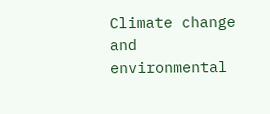Climate change and environmental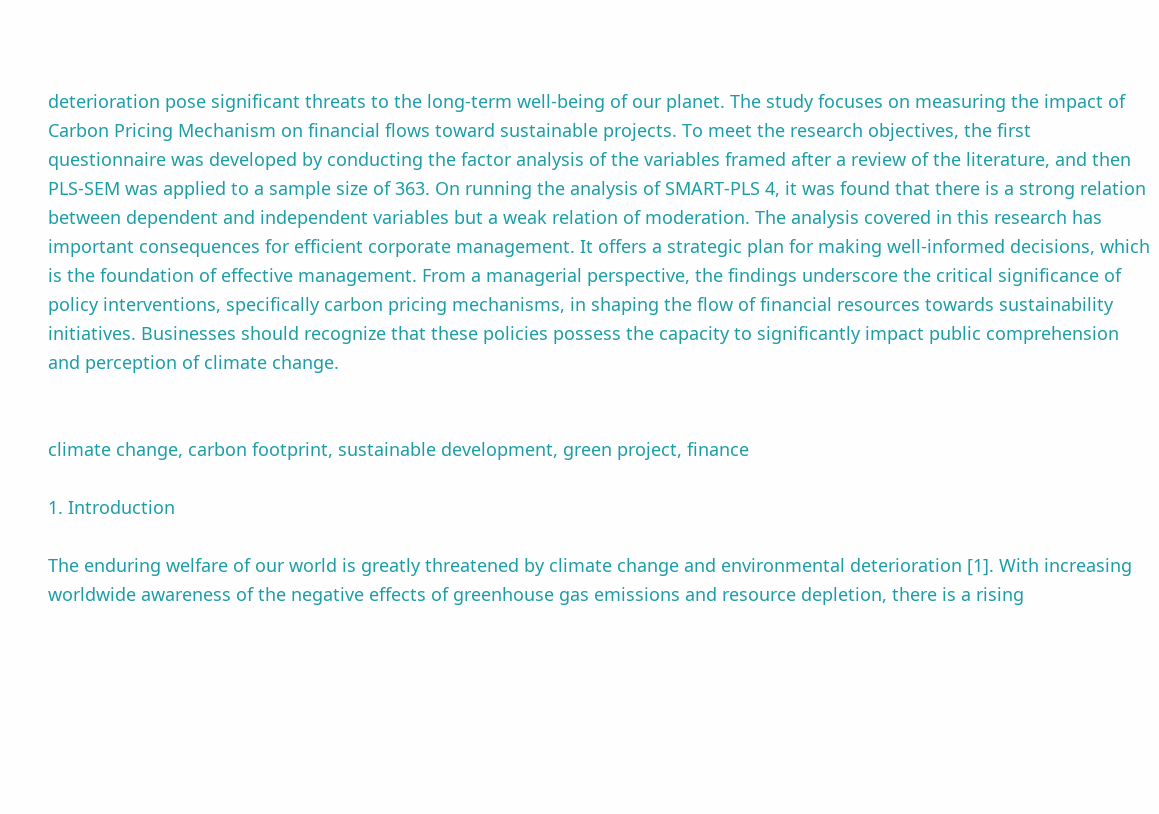deterioration pose significant threats to the long-term well-being of our planet. The study focuses on measuring the impact of Carbon Pricing Mechanism on financial flows toward sustainable projects. To meet the research objectives, the first questionnaire was developed by conducting the factor analysis of the variables framed after a review of the literature, and then PLS-SEM was applied to a sample size of 363. On running the analysis of SMART-PLS 4, it was found that there is a strong relation between dependent and independent variables but a weak relation of moderation. The analysis covered in this research has important consequences for efficient corporate management. It offers a strategic plan for making well-informed decisions, which is the foundation of effective management. From a managerial perspective, the findings underscore the critical significance of policy interventions, specifically carbon pricing mechanisms, in shaping the flow of financial resources towards sustainability initiatives. Businesses should recognize that these policies possess the capacity to significantly impact public comprehension and perception of climate change.


climate change, carbon footprint, sustainable development, green project, finance

1. Introduction

The enduring welfare of our world is greatly threatened by climate change and environmental deterioration [1]. With increasing worldwide awareness of the negative effects of greenhouse gas emissions and resource depletion, there is a rising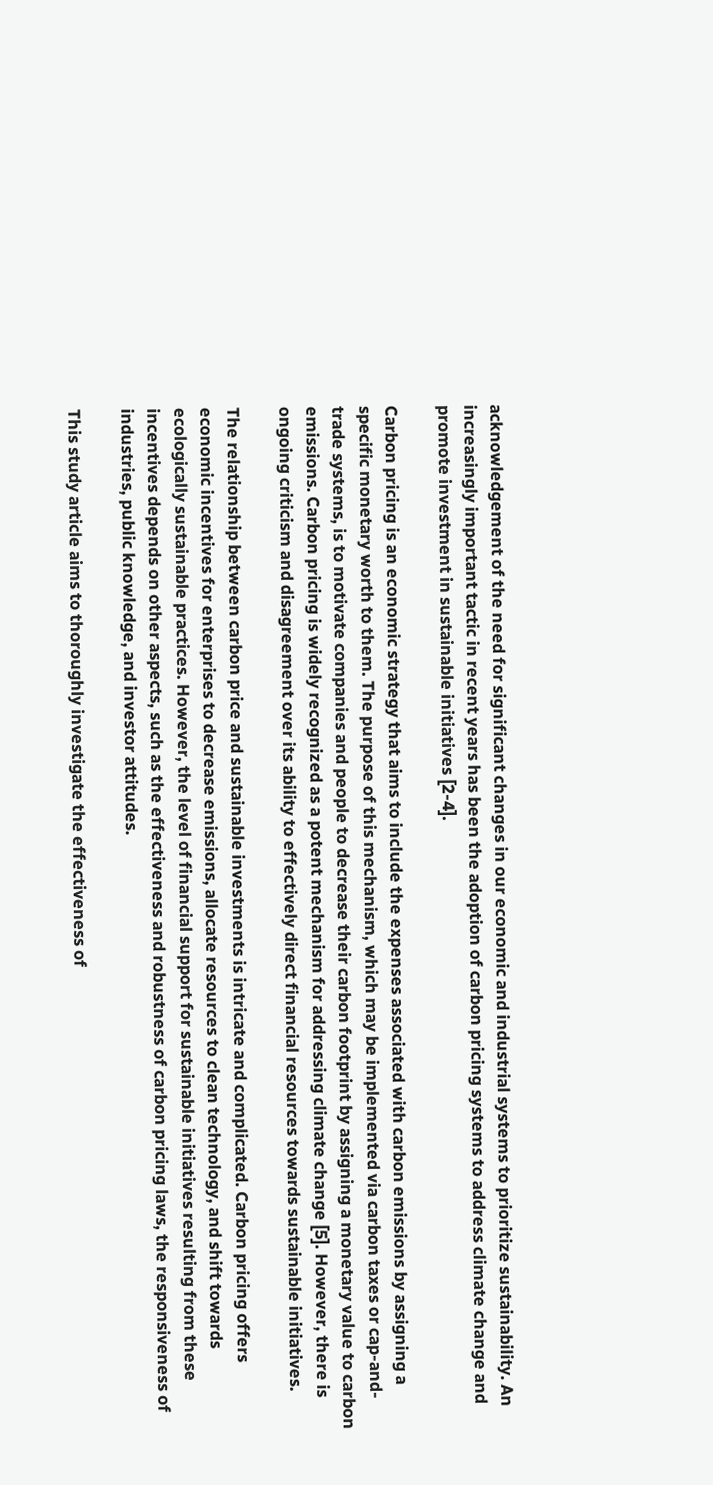acknowledgement of the need for significant changes in our economic and industrial systems to prioritize sustainability. An increasingly important tactic in recent years has been the adoption of carbon pricing systems to address climate change and promote investment in sustainable initiatives [2-4].

Carbon pricing is an economic strategy that aims to include the expenses associated with carbon emissions by assigning a specific monetary worth to them. The purpose of this mechanism, which may be implemented via carbon taxes or cap-and-trade systems, is to motivate companies and people to decrease their carbon footprint by assigning a monetary value to carbon emissions. Carbon pricing is widely recognized as a potent mechanism for addressing climate change [5]. However, there is ongoing criticism and disagreement over its ability to effectively direct financial resources towards sustainable initiatives.

The relationship between carbon price and sustainable investments is intricate and complicated. Carbon pricing offers economic incentives for enterprises to decrease emissions, allocate resources to clean technology, and shift towards ecologically sustainable practices. However, the level of financial support for sustainable initiatives resulting from these incentives depends on other aspects, such as the effectiveness and robustness of carbon pricing laws, the responsiveness of industries, public knowledge, and investor attitudes.

This study article aims to thoroughly investigate the effectiveness of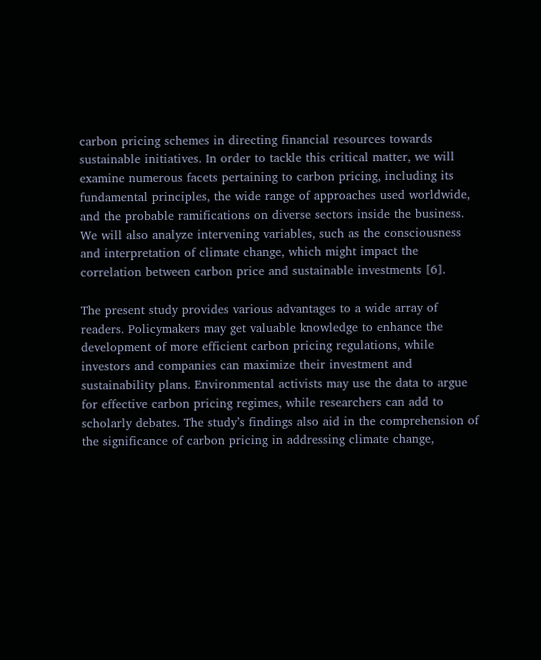carbon pricing schemes in directing financial resources towards sustainable initiatives. In order to tackle this critical matter, we will examine numerous facets pertaining to carbon pricing, including its fundamental principles, the wide range of approaches used worldwide, and the probable ramifications on diverse sectors inside the business. We will also analyze intervening variables, such as the consciousness and interpretation of climate change, which might impact the correlation between carbon price and sustainable investments [6].

The present study provides various advantages to a wide array of readers. Policymakers may get valuable knowledge to enhance the development of more efficient carbon pricing regulations, while investors and companies can maximize their investment and sustainability plans. Environmental activists may use the data to argue for effective carbon pricing regimes, while researchers can add to scholarly debates. The study’s findings also aid in the comprehension of the significance of carbon pricing in addressing climate change,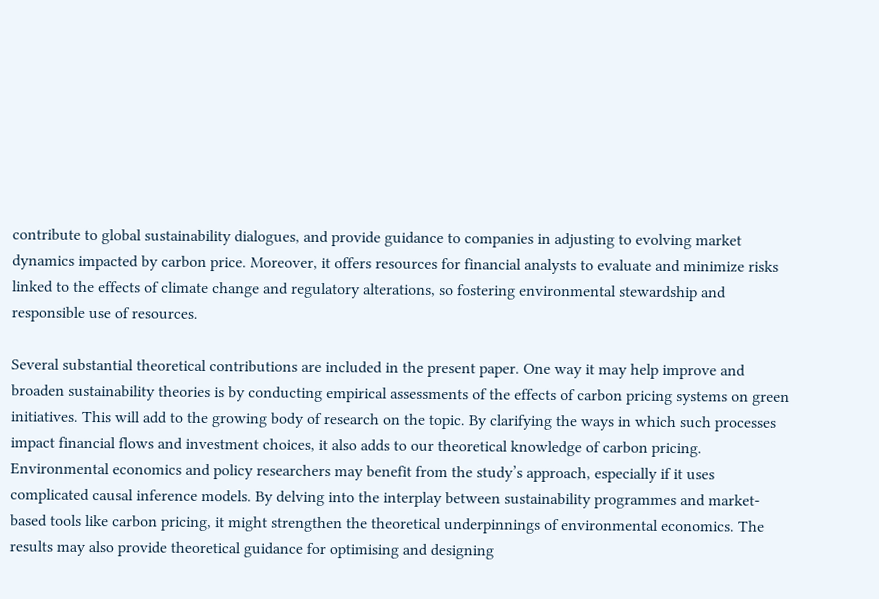contribute to global sustainability dialogues, and provide guidance to companies in adjusting to evolving market dynamics impacted by carbon price. Moreover, it offers resources for financial analysts to evaluate and minimize risks linked to the effects of climate change and regulatory alterations, so fostering environmental stewardship and responsible use of resources.

Several substantial theoretical contributions are included in the present paper. One way it may help improve and broaden sustainability theories is by conducting empirical assessments of the effects of carbon pricing systems on green initiatives. This will add to the growing body of research on the topic. By clarifying the ways in which such processes impact financial flows and investment choices, it also adds to our theoretical knowledge of carbon pricing. Environmental economics and policy researchers may benefit from the study’s approach, especially if it uses complicated causal inference models. By delving into the interplay between sustainability programmes and market-based tools like carbon pricing, it might strengthen the theoretical underpinnings of environmental economics. The results may also provide theoretical guidance for optimising and designing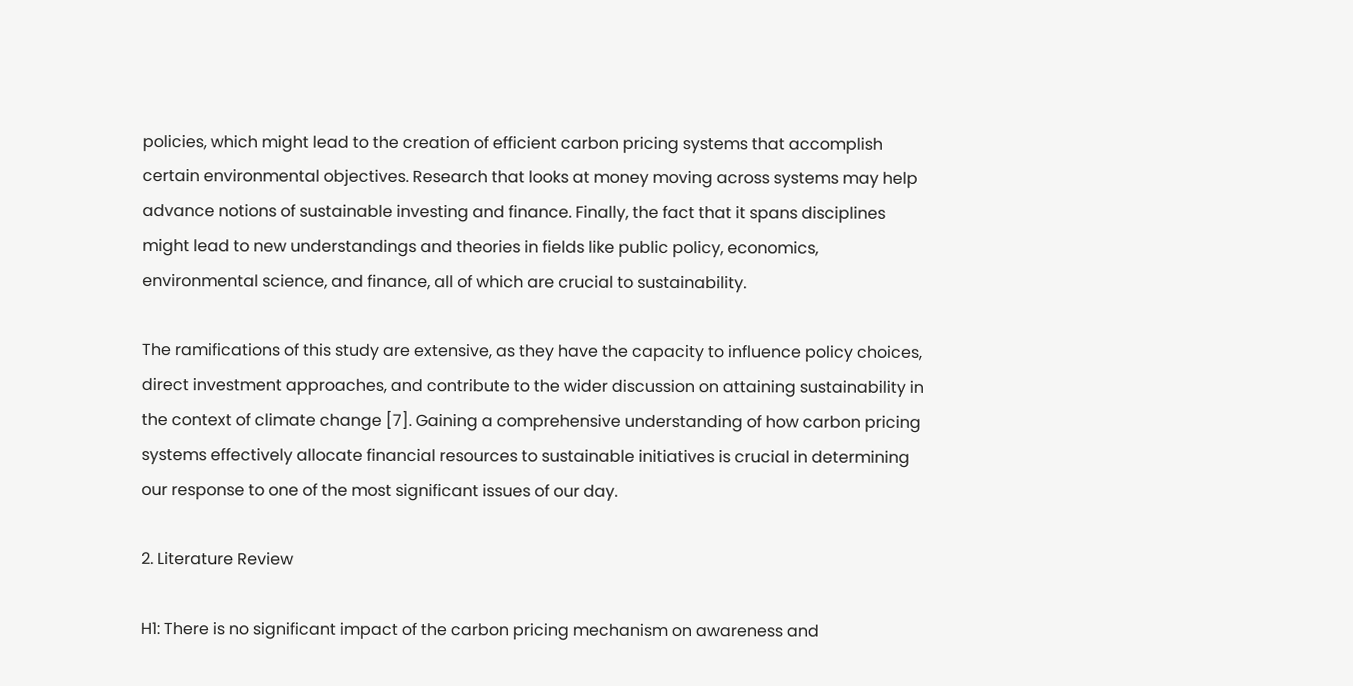policies, which might lead to the creation of efficient carbon pricing systems that accomplish certain environmental objectives. Research that looks at money moving across systems may help advance notions of sustainable investing and finance. Finally, the fact that it spans disciplines might lead to new understandings and theories in fields like public policy, economics, environmental science, and finance, all of which are crucial to sustainability.

The ramifications of this study are extensive, as they have the capacity to influence policy choices, direct investment approaches, and contribute to the wider discussion on attaining sustainability in the context of climate change [7]. Gaining a comprehensive understanding of how carbon pricing systems effectively allocate financial resources to sustainable initiatives is crucial in determining our response to one of the most significant issues of our day.

2. Literature Review

H1: There is no significant impact of the carbon pricing mechanism on awareness and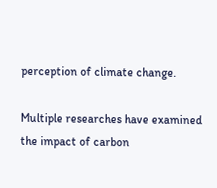perception of climate change.

Multiple researches have examined the impact of carbon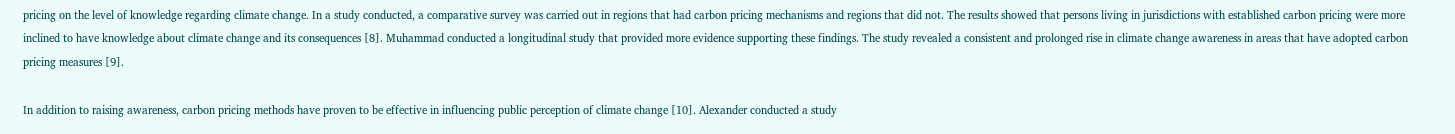pricing on the level of knowledge regarding climate change. In a study conducted, a comparative survey was carried out in regions that had carbon pricing mechanisms and regions that did not. The results showed that persons living in jurisdictions with established carbon pricing were more inclined to have knowledge about climate change and its consequences [8]. Muhammad conducted a longitudinal study that provided more evidence supporting these findings. The study revealed a consistent and prolonged rise in climate change awareness in areas that have adopted carbon pricing measures [9].

In addition to raising awareness, carbon pricing methods have proven to be effective in influencing public perception of climate change [10]. Alexander conducted a study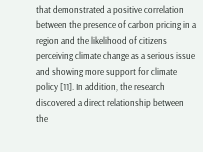that demonstrated a positive correlation between the presence of carbon pricing in a region and the likelihood of citizens perceiving climate change as a serious issue and showing more support for climate policy [11]. In addition, the research discovered a direct relationship between the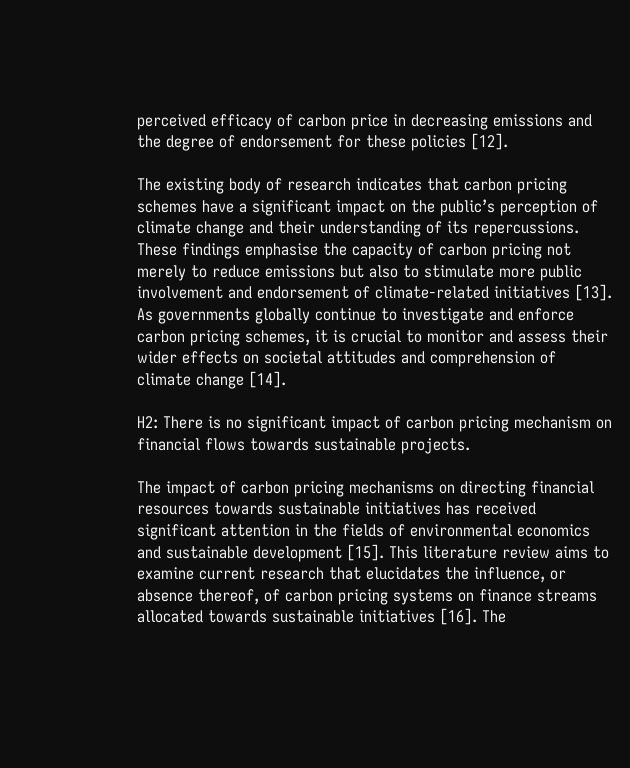perceived efficacy of carbon price in decreasing emissions and the degree of endorsement for these policies [12].

The existing body of research indicates that carbon pricing schemes have a significant impact on the public’s perception of climate change and their understanding of its repercussions. These findings emphasise the capacity of carbon pricing not merely to reduce emissions but also to stimulate more public involvement and endorsement of climate-related initiatives [13]. As governments globally continue to investigate and enforce carbon pricing schemes, it is crucial to monitor and assess their wider effects on societal attitudes and comprehension of climate change [14].

H2: There is no significant impact of carbon pricing mechanism on financial flows towards sustainable projects.

The impact of carbon pricing mechanisms on directing financial resources towards sustainable initiatives has received significant attention in the fields of environmental economics and sustainable development [15]. This literature review aims to examine current research that elucidates the influence, or absence thereof, of carbon pricing systems on finance streams allocated towards sustainable initiatives [16]. The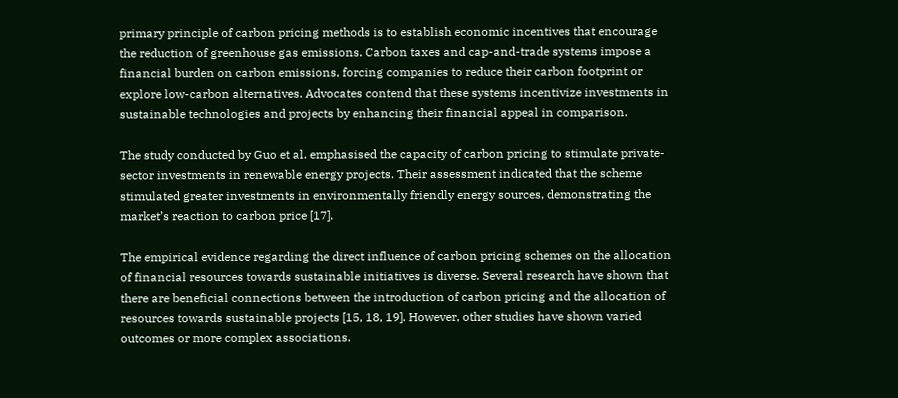primary principle of carbon pricing methods is to establish economic incentives that encourage the reduction of greenhouse gas emissions. Carbon taxes and cap-and-trade systems impose a financial burden on carbon emissions, forcing companies to reduce their carbon footprint or explore low-carbon alternatives. Advocates contend that these systems incentivize investments in sustainable technologies and projects by enhancing their financial appeal in comparison.

The study conducted by Guo et al. emphasised the capacity of carbon pricing to stimulate private-sector investments in renewable energy projects. Their assessment indicated that the scheme stimulated greater investments in environmentally friendly energy sources, demonstrating the market’s reaction to carbon price [17].

The empirical evidence regarding the direct influence of carbon pricing schemes on the allocation of financial resources towards sustainable initiatives is diverse. Several research have shown that there are beneficial connections between the introduction of carbon pricing and the allocation of resources towards sustainable projects [15, 18, 19]. However, other studies have shown varied outcomes or more complex associations.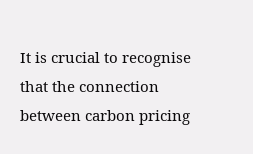It is crucial to recognise that the connection between carbon pricing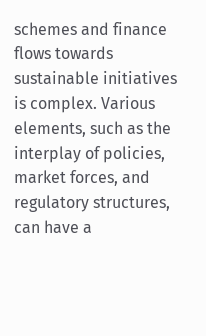schemes and finance flows towards sustainable initiatives is complex. Various elements, such as the interplay of policies, market forces, and regulatory structures, can have a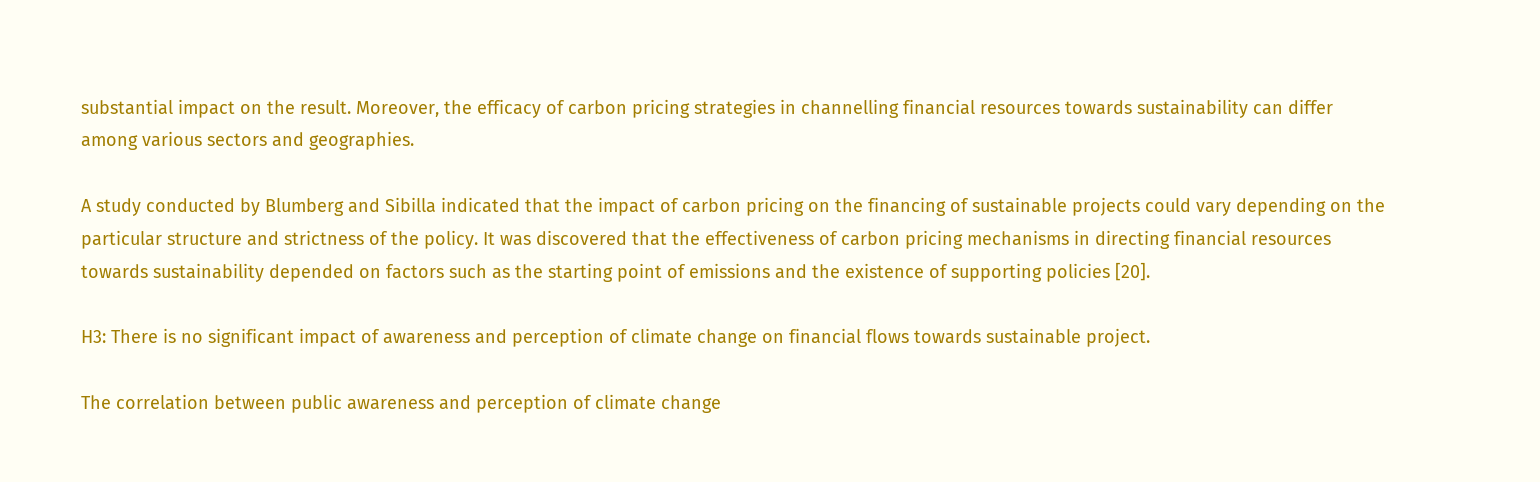substantial impact on the result. Moreover, the efficacy of carbon pricing strategies in channelling financial resources towards sustainability can differ among various sectors and geographies.

A study conducted by Blumberg and Sibilla indicated that the impact of carbon pricing on the financing of sustainable projects could vary depending on the particular structure and strictness of the policy. It was discovered that the effectiveness of carbon pricing mechanisms in directing financial resources towards sustainability depended on factors such as the starting point of emissions and the existence of supporting policies [20].

H3: There is no significant impact of awareness and perception of climate change on financial flows towards sustainable project.

The correlation between public awareness and perception of climate change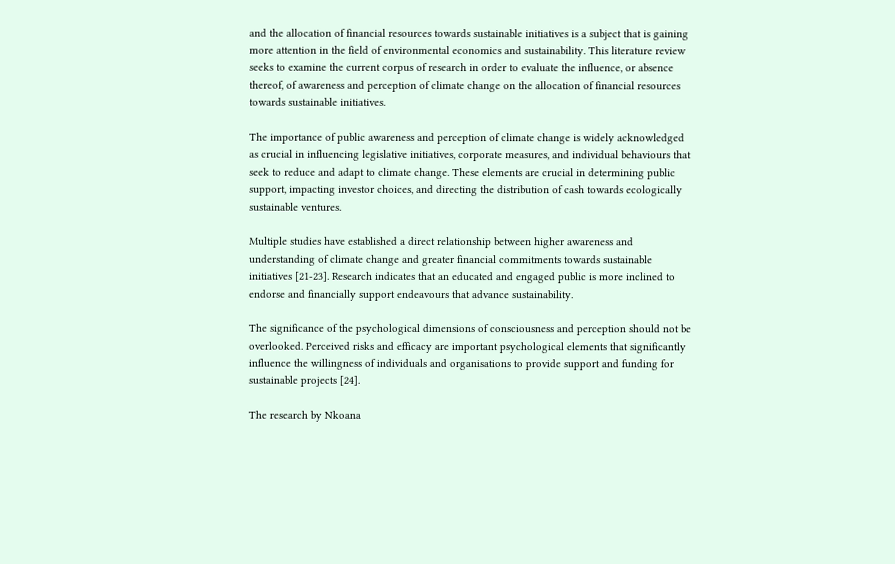and the allocation of financial resources towards sustainable initiatives is a subject that is gaining more attention in the field of environmental economics and sustainability. This literature review seeks to examine the current corpus of research in order to evaluate the influence, or absence thereof, of awareness and perception of climate change on the allocation of financial resources towards sustainable initiatives.

The importance of public awareness and perception of climate change is widely acknowledged as crucial in influencing legislative initiatives, corporate measures, and individual behaviours that seek to reduce and adapt to climate change. These elements are crucial in determining public support, impacting investor choices, and directing the distribution of cash towards ecologically sustainable ventures.

Multiple studies have established a direct relationship between higher awareness and understanding of climate change and greater financial commitments towards sustainable initiatives [21-23]. Research indicates that an educated and engaged public is more inclined to endorse and financially support endeavours that advance sustainability.

The significance of the psychological dimensions of consciousness and perception should not be overlooked. Perceived risks and efficacy are important psychological elements that significantly influence the willingness of individuals and organisations to provide support and funding for sustainable projects [24].

The research by Nkoana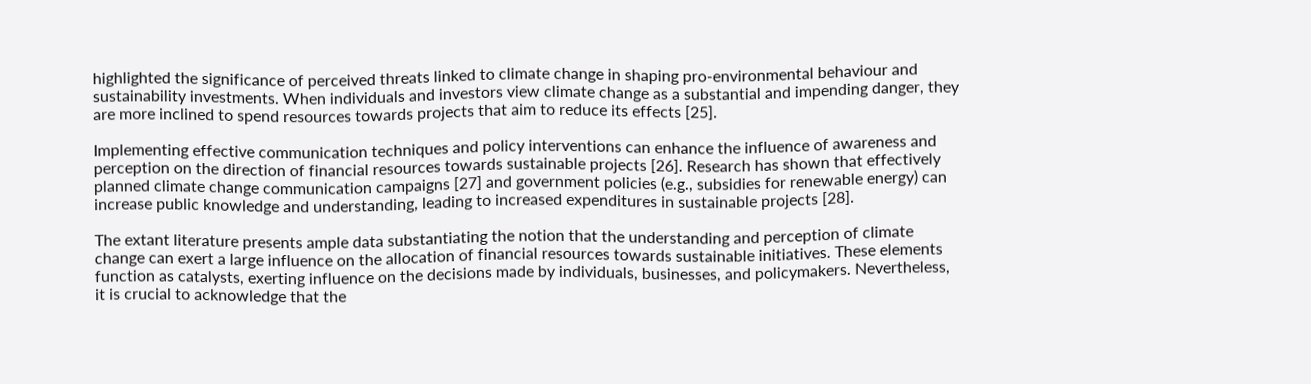highlighted the significance of perceived threats linked to climate change in shaping pro-environmental behaviour and sustainability investments. When individuals and investors view climate change as a substantial and impending danger, they are more inclined to spend resources towards projects that aim to reduce its effects [25].

Implementing effective communication techniques and policy interventions can enhance the influence of awareness and perception on the direction of financial resources towards sustainable projects [26]. Research has shown that effectively planned climate change communication campaigns [27] and government policies (e.g., subsidies for renewable energy) can increase public knowledge and understanding, leading to increased expenditures in sustainable projects [28].

The extant literature presents ample data substantiating the notion that the understanding and perception of climate change can exert a large influence on the allocation of financial resources towards sustainable initiatives. These elements function as catalysts, exerting influence on the decisions made by individuals, businesses, and policymakers. Nevertheless, it is crucial to acknowledge that the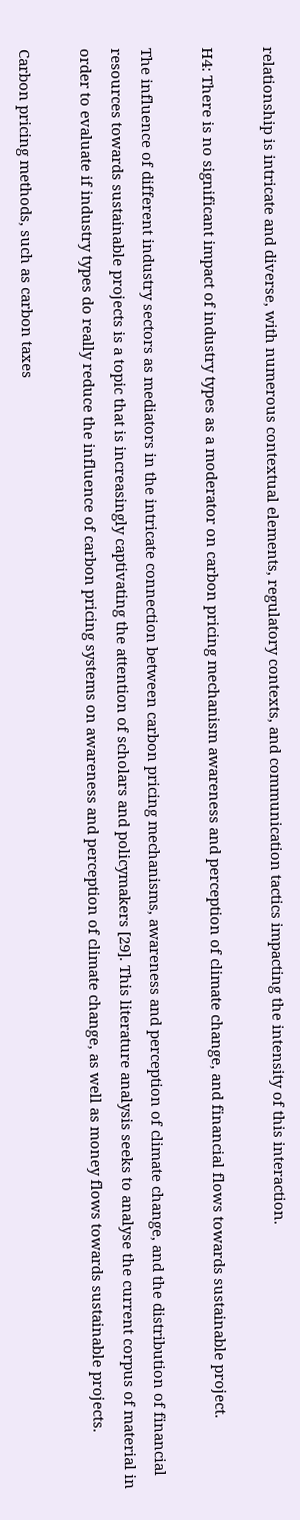relationship is intricate and diverse, with numerous contextual elements, regulatory contexts, and communication tactics impacting the intensity of this interaction.

H4: There is no significant impact of industry types as a moderator on carbon pricing mechanism awareness and perception of climate change, and financial flows towards sustainable project.

The influence of different industry sectors as mediators in the intricate connection between carbon pricing mechanisms, awareness and perception of climate change, and the distribution of financial resources towards sustainable projects is a topic that is increasingly captivating the attention of scholars and policymakers [29]. This literature analysis seeks to analyse the current corpus of material in order to evaluate if industry types do really reduce the influence of carbon pricing systems on awareness and perception of climate change, as well as money flows towards sustainable projects.

Carbon pricing methods, such as carbon taxes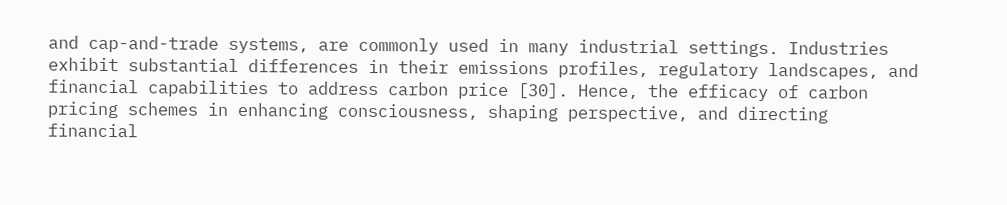and cap-and-trade systems, are commonly used in many industrial settings. Industries exhibit substantial differences in their emissions profiles, regulatory landscapes, and financial capabilities to address carbon price [30]. Hence, the efficacy of carbon pricing schemes in enhancing consciousness, shaping perspective, and directing financial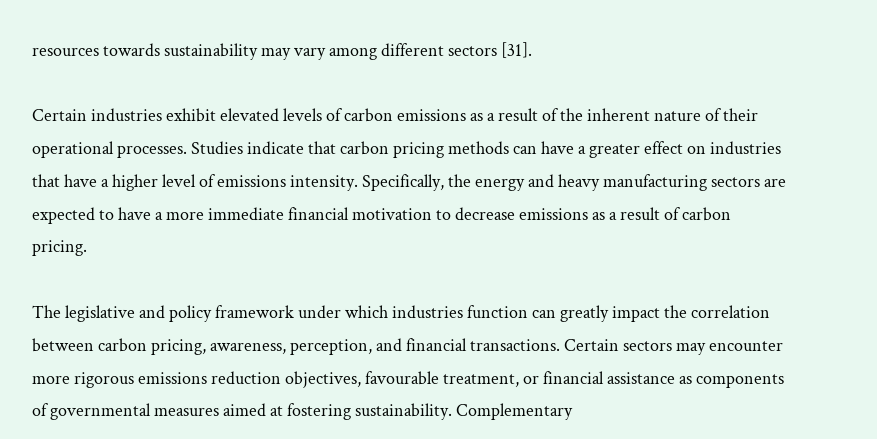resources towards sustainability may vary among different sectors [31].

Certain industries exhibit elevated levels of carbon emissions as a result of the inherent nature of their operational processes. Studies indicate that carbon pricing methods can have a greater effect on industries that have a higher level of emissions intensity. Specifically, the energy and heavy manufacturing sectors are expected to have a more immediate financial motivation to decrease emissions as a result of carbon pricing.

The legislative and policy framework under which industries function can greatly impact the correlation between carbon pricing, awareness, perception, and financial transactions. Certain sectors may encounter more rigorous emissions reduction objectives, favourable treatment, or financial assistance as components of governmental measures aimed at fostering sustainability. Complementary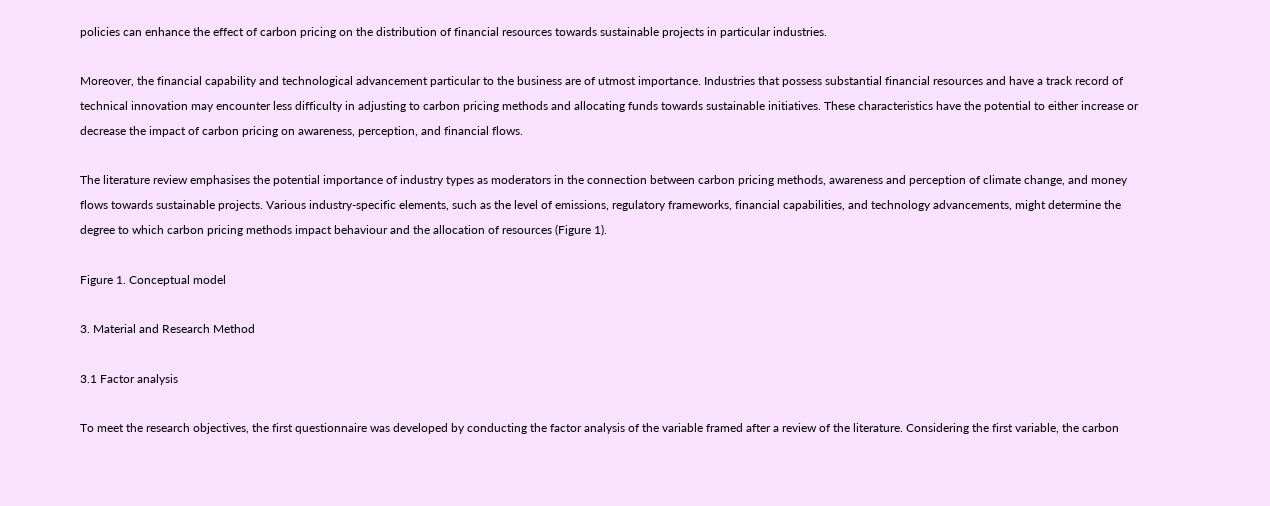policies can enhance the effect of carbon pricing on the distribution of financial resources towards sustainable projects in particular industries.

Moreover, the financial capability and technological advancement particular to the business are of utmost importance. Industries that possess substantial financial resources and have a track record of technical innovation may encounter less difficulty in adjusting to carbon pricing methods and allocating funds towards sustainable initiatives. These characteristics have the potential to either increase or decrease the impact of carbon pricing on awareness, perception, and financial flows.

The literature review emphasises the potential importance of industry types as moderators in the connection between carbon pricing methods, awareness and perception of climate change, and money flows towards sustainable projects. Various industry-specific elements, such as the level of emissions, regulatory frameworks, financial capabilities, and technology advancements, might determine the degree to which carbon pricing methods impact behaviour and the allocation of resources (Figure 1).

Figure 1. Conceptual model

3. Material and Research Method

3.1 Factor analysis

To meet the research objectives, the first questionnaire was developed by conducting the factor analysis of the variable framed after a review of the literature. Considering the first variable, the carbon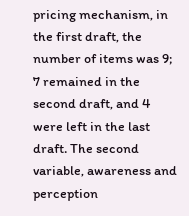pricing mechanism, in the first draft, the number of items was 9; 7 remained in the second draft, and 4 were left in the last draft. The second variable, awareness and perception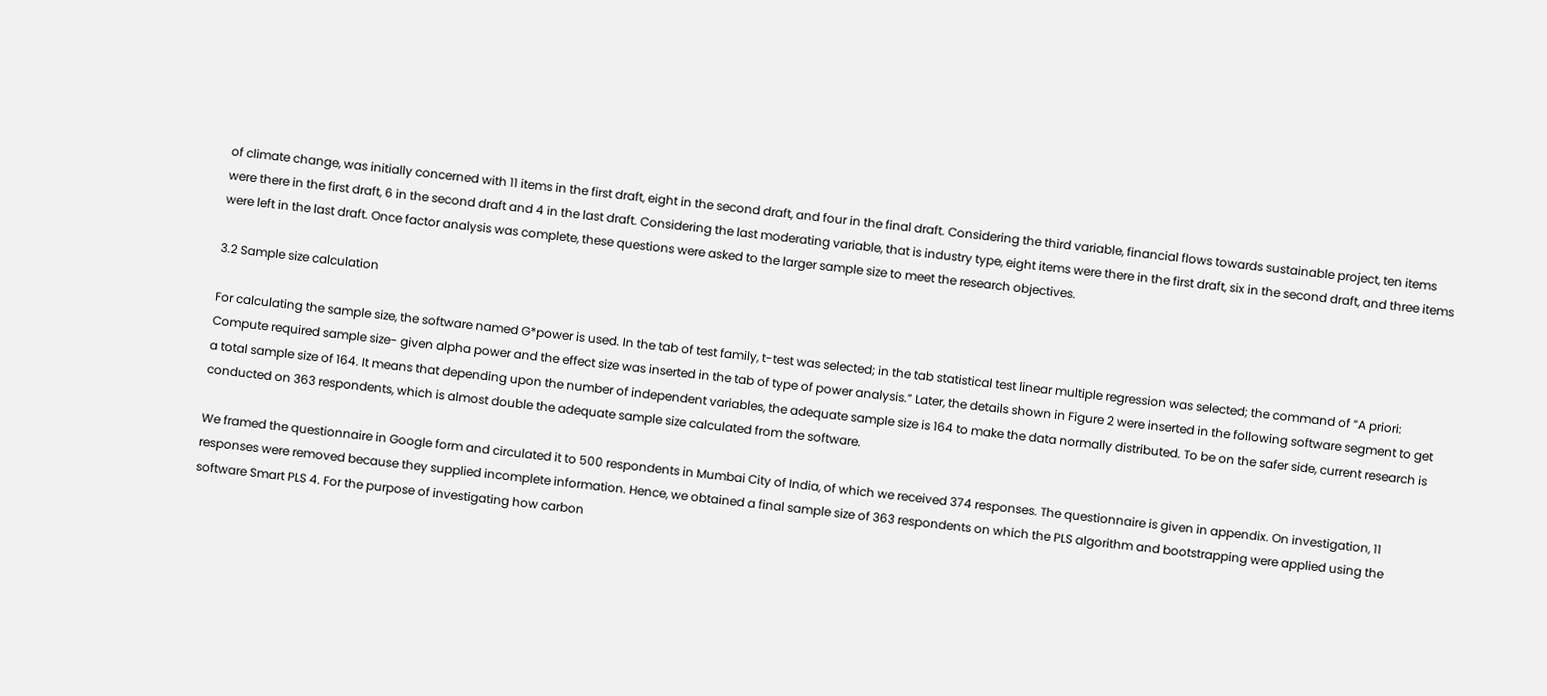of climate change, was initially concerned with 11 items in the first draft, eight in the second draft, and four in the final draft. Considering the third variable, financial flows towards sustainable project, ten items were there in the first draft, 6 in the second draft and 4 in the last draft. Considering the last moderating variable, that is industry type, eight items were there in the first draft, six in the second draft, and three items were left in the last draft. Once factor analysis was complete, these questions were asked to the larger sample size to meet the research objectives.

3.2 Sample size calculation

For calculating the sample size, the software named G*power is used. In the tab of test family, t-test was selected; in the tab statistical test linear multiple regression was selected; the command of “A priori: Compute required sample size- given alpha power and the effect size was inserted in the tab of type of power analysis.” Later, the details shown in Figure 2 were inserted in the following software segment to get a total sample size of 164. It means that depending upon the number of independent variables, the adequate sample size is 164 to make the data normally distributed. To be on the safer side, current research is conducted on 363 respondents, which is almost double the adequate sample size calculated from the software.

We framed the questionnaire in Google form and circulated it to 500 respondents in Mumbai City of India, of which we received 374 responses. The questionnaire is given in appendix. On investigation, 11 responses were removed because they supplied incomplete information. Hence, we obtained a final sample size of 363 respondents on which the PLS algorithm and bootstrapping were applied using the software Smart PLS 4. For the purpose of investigating how carbon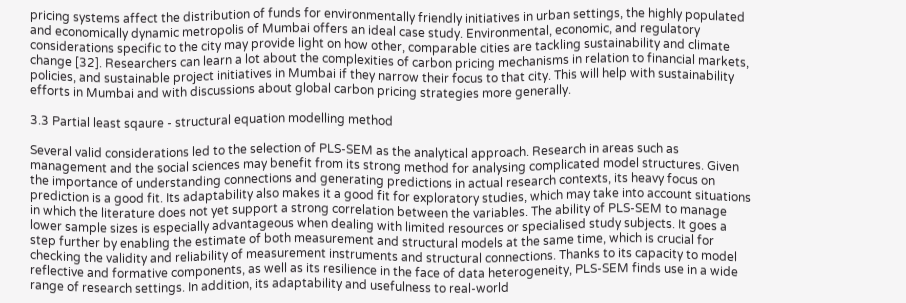pricing systems affect the distribution of funds for environmentally friendly initiatives in urban settings, the highly populated and economically dynamic metropolis of Mumbai offers an ideal case study. Environmental, economic, and regulatory considerations specific to the city may provide light on how other, comparable cities are tackling sustainability and climate change [32]. Researchers can learn a lot about the complexities of carbon pricing mechanisms in relation to financial markets, policies, and sustainable project initiatives in Mumbai if they narrow their focus to that city. This will help with sustainability efforts in Mumbai and with discussions about global carbon pricing strategies more generally.

3.3 Partial least sqaure - structural equation modelling method

Several valid considerations led to the selection of PLS-SEM as the analytical approach. Research in areas such as management and the social sciences may benefit from its strong method for analysing complicated model structures. Given the importance of understanding connections and generating predictions in actual research contexts, its heavy focus on prediction is a good fit. Its adaptability also makes it a good fit for exploratory studies, which may take into account situations in which the literature does not yet support a strong correlation between the variables. The ability of PLS-SEM to manage lower sample sizes is especially advantageous when dealing with limited resources or specialised study subjects. It goes a step further by enabling the estimate of both measurement and structural models at the same time, which is crucial for checking the validity and reliability of measurement instruments and structural connections. Thanks to its capacity to model reflective and formative components, as well as its resilience in the face of data heterogeneity, PLS-SEM finds use in a wide range of research settings. In addition, its adaptability and usefulness to real-world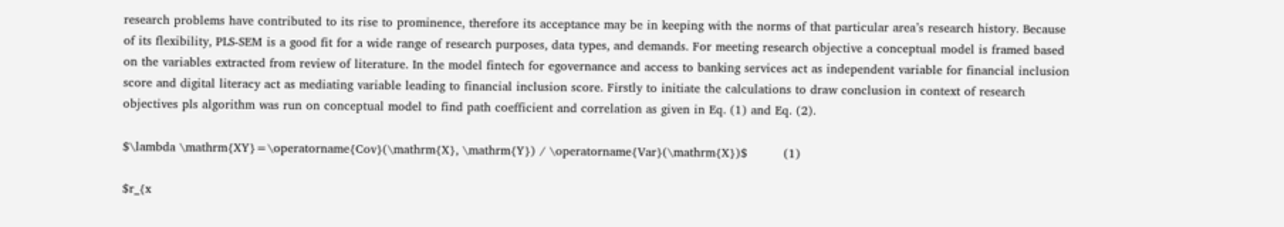research problems have contributed to its rise to prominence, therefore its acceptance may be in keeping with the norms of that particular area’s research history. Because of its flexibility, PLS-SEM is a good fit for a wide range of research purposes, data types, and demands. For meeting research objective a conceptual model is framed based on the variables extracted from review of literature. In the model fintech for egovernance and access to banking services act as independent variable for financial inclusion score and digital literacy act as mediating variable leading to financial inclusion score. Firstly to initiate the calculations to draw conclusion in context of research objectives pls algorithm was run on conceptual model to find path coefficient and correlation as given in Eq. (1) and Eq. (2).

$\lambda \mathrm{XY}=\operatorname{Cov}(\mathrm{X}, \mathrm{Y}) / \operatorname{Var}(\mathrm{X})$         (1)

$r_{x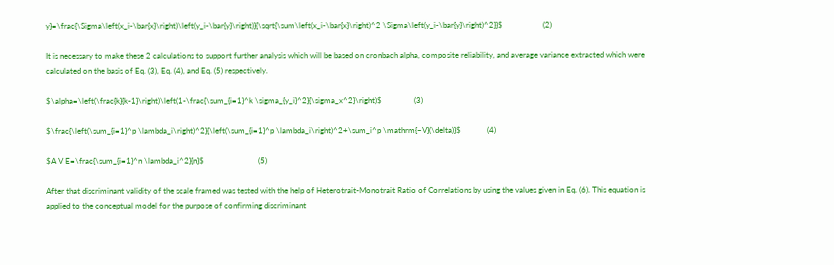y}=\frac{\Sigma\left(x_i-\bar{x}\right)\left(y_i-\bar{y}\right)}{\sqrt{\sum\left(x_i-\bar{x}\right)^2 \Sigma\left(y_i-\bar{y}\right)^2}}$                    (2)

It is necessary to make these 2 calculations to support further analysis which will be based on cronbach alpha, composite reliability, and average variance extracted which were calculated on the basis of Eq. (3), Eq. (4), and Eq. (5) respectively.

$\alpha=\left(\frac{k}{k-1}\right)\left(1-\frac{\sum_{i=1}^k \sigma_{y_i}^2}{\sigma_x^2}\right)$                (3)

$\frac{\left(\sum_{i=1}^p \lambda_i\right)^2}{\left(\sum_{i=1}^p \lambda_i\right)^2+\sum_i^p \mathrm{~V}(\delta)}$             (4)

$A V E=\frac{\sum_{i=1}^n \lambda_i^2}{n}$                           (5)

After that discriminant validity of the scale framed was tested with the help of Heterotrait-Monotrait Ratio of Correlations by using the values given in Eq. (6). This equation is applied to the conceptual model for the purpose of confirming discriminant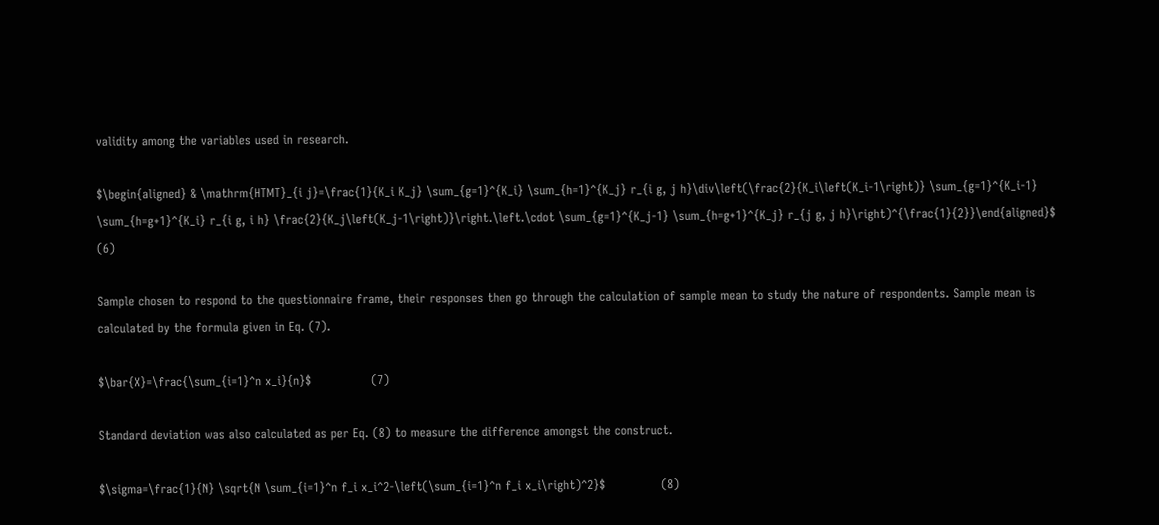validity among the variables used in research.

$\begin{aligned} & \mathrm{HTMT}_{i j}=\frac{1}{K_i K_j} \sum_{g=1}^{K_i} \sum_{h=1}^{K_j} r_{i g, j h}\div\left(\frac{2}{K_i\left(K_i-1\right)} \sum_{g=1}^{K_i-1} \sum_{h=g+1}^{K_i} r_{i g, i h} \frac{2}{K_j\left(K_j-1\right)}\right.\left.\cdot \sum_{g=1}^{K_j-1} \sum_{h=g+1}^{K_j} r_{j g, j h}\right)^{\frac{1}{2}}\end{aligned}$             (6)

Sample chosen to respond to the questionnaire frame, their responses then go through the calculation of sample mean to study the nature of respondents. Sample mean is calculated by the formula given in Eq. (7).

$\bar{X}=\frac{\sum_{i=1}^n x_i}{n}$               (7)

Standard deviation was also calculated as per Eq. (8) to measure the difference amongst the construct.

$\sigma=\frac{1}{N} \sqrt{N \sum_{i=1}^n f_i x_i^2-\left(\sum_{i=1}^n f_i x_i\right)^2}$              (8)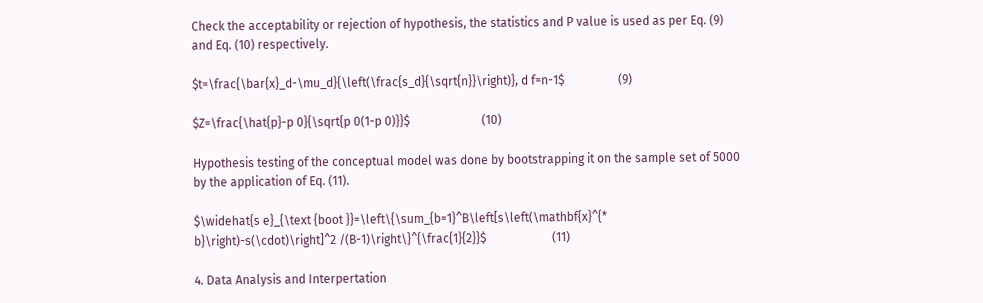Check the acceptability or rejection of hypothesis, the statistics and P value is used as per Eq. (9) and Eq. (10) respectively.

$t=\frac{\bar{x}_d-\mu_d}{\left(\frac{s_d}{\sqrt{n}}\right)}, d f=n-1$                  (9)

$Z=\frac{\hat{p}-p 0}{\sqrt{p 0(1-p 0)}}$                        (10)

Hypothesis testing of the conceptual model was done by bootstrapping it on the sample set of 5000 by the application of Eq. (11).

$\widehat{s e}_{\text {boot }}=\left\{\sum_{b=1}^B\left[s\left(\mathbf{x}^{* b}\right)-s(\cdot)\right]^2 /(B-1)\right\}^{\frac{1}{2}}$                      (11)

4. Data Analysis and Interpertation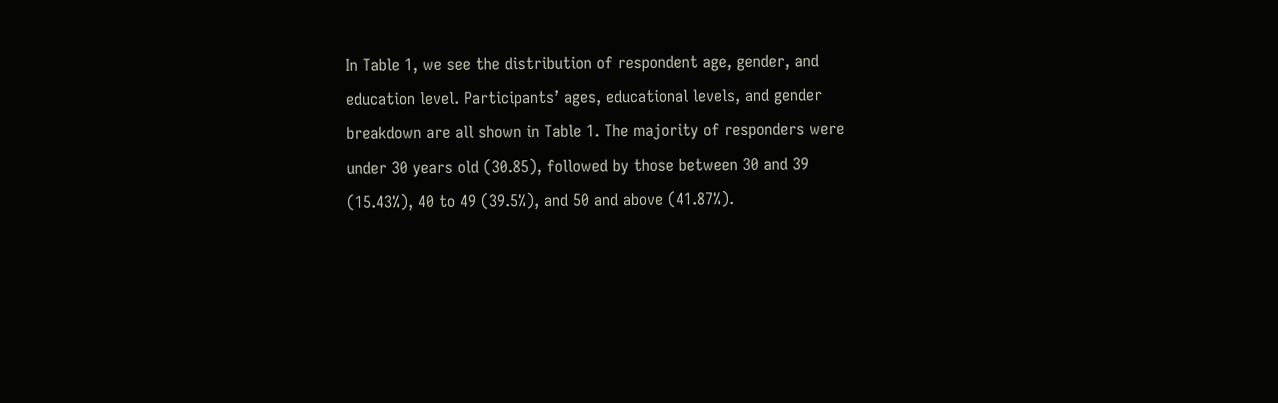In Table 1, we see the distribution of respondent age, gender, and education level. Participants’ ages, educational levels, and gender breakdown are all shown in Table 1. The majority of responders were under 30 years old (30.85), followed by those between 30 and 39 (15.43%), 40 to 49 (39.5%), and 50 and above (41.87%).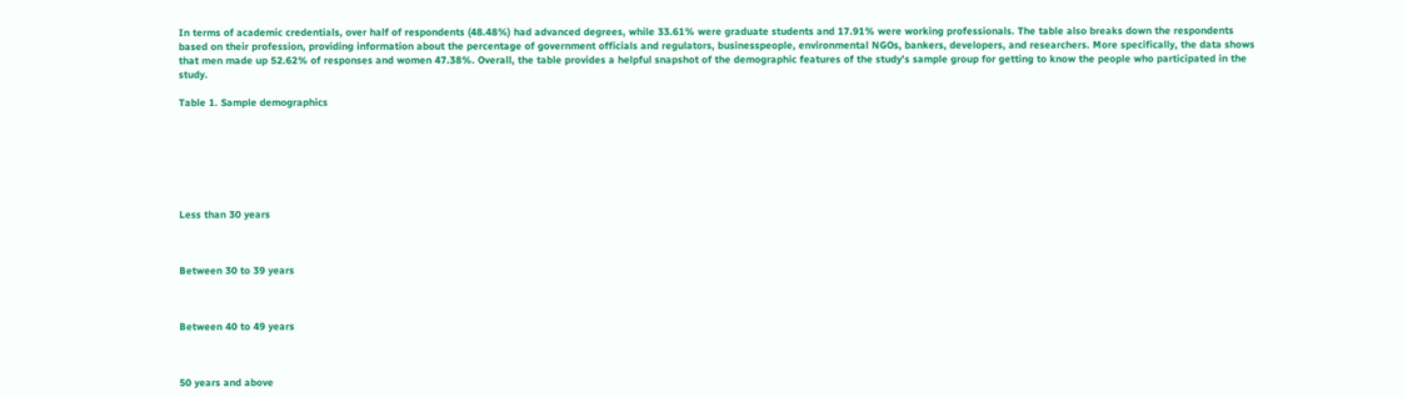In terms of academic credentials, over half of respondents (48.48%) had advanced degrees, while 33.61% were graduate students and 17.91% were working professionals. The table also breaks down the respondents based on their profession, providing information about the percentage of government officials and regulators, businesspeople, environmental NGOs, bankers, developers, and researchers. More specifically, the data shows that men made up 52.62% of responses and women 47.38%. Overall, the table provides a helpful snapshot of the demographic features of the study’s sample group for getting to know the people who participated in the study.

Table 1. Sample demographics







Less than 30 years



Between 30 to 39 years



Between 40 to 49 years



50 years and above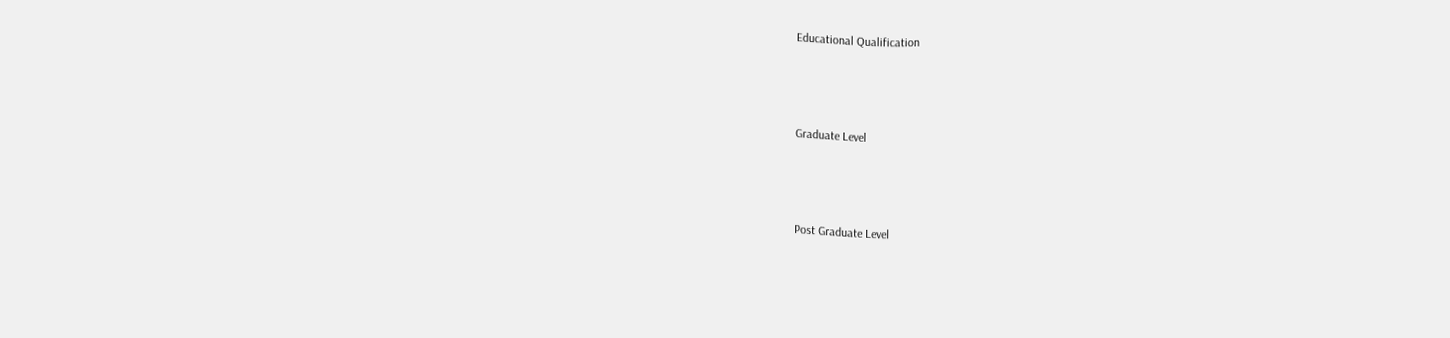Educational Qualification



Graduate Level



Post Graduate Level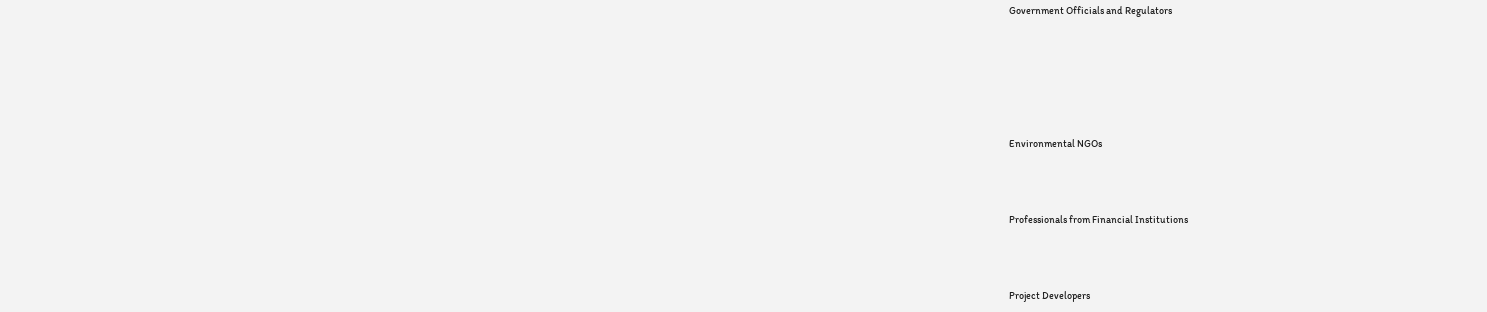Government Officials and Regulators






Environmental NGOs



Professionals from Financial Institutions



Project Developers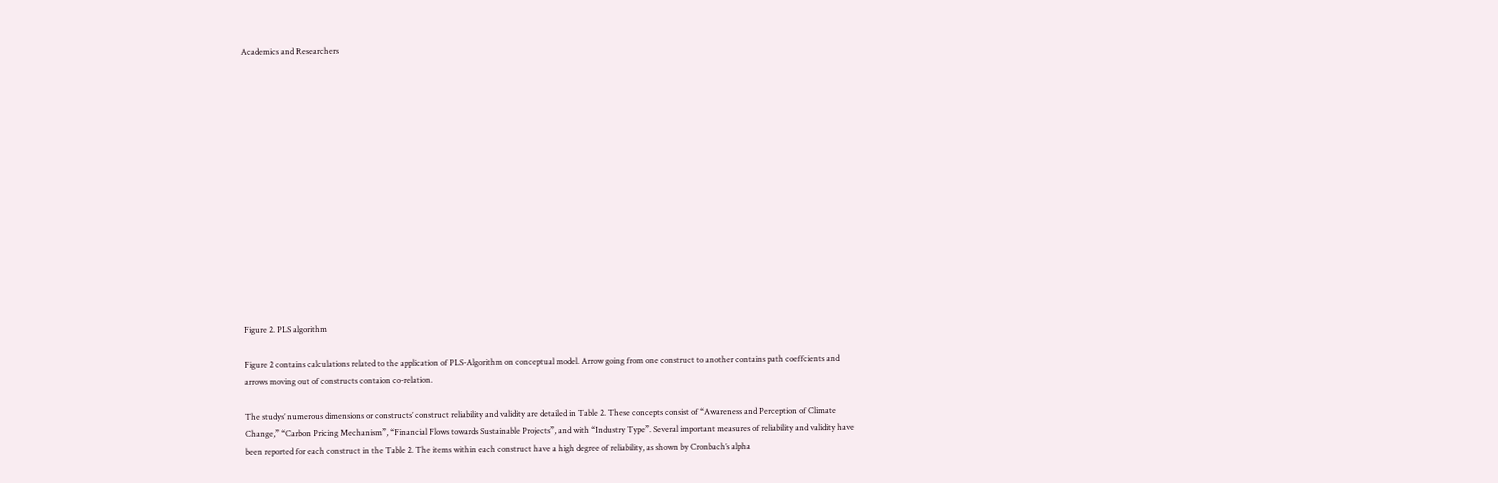Academics and Researchers















Figure 2. PLS algorithm

Figure 2 contains calculations related to the application of PLS-Algorithm on conceptual model. Arrow going from one construct to another contains path coeffcients and arrows moving out of constructs contaion co-relation.

The studys’ numerous dimensions or constructs’ construct reliability and validity are detailed in Table 2. These concepts consist of “Awareness and Perception of Climate Change,” “Carbon Pricing Mechanism”, “Financial Flows towards Sustainable Projects”, and with “Industry Type”. Several important measures of reliability and validity have been reported for each construct in the Table 2. The items within each construct have a high degree of reliability, as shown by Cronbach’s alpha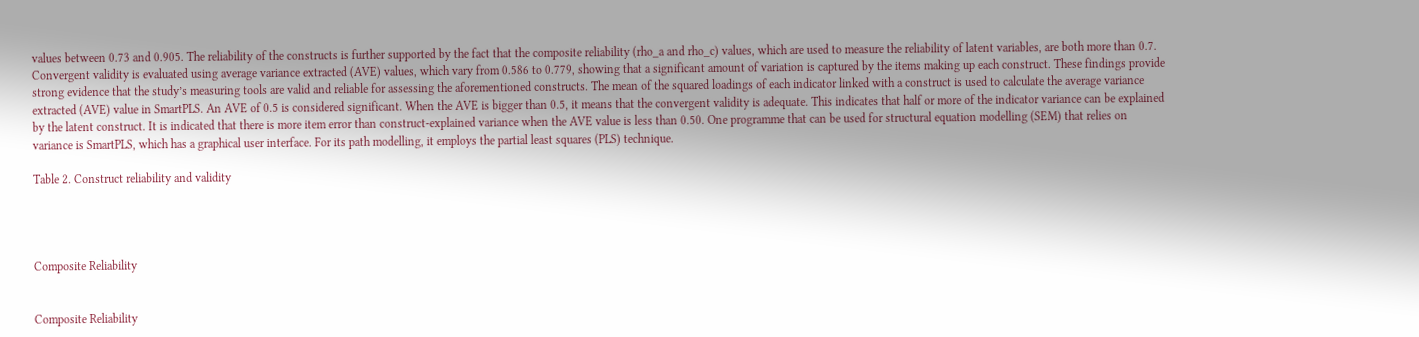values between 0.73 and 0.905. The reliability of the constructs is further supported by the fact that the composite reliability (rho_a and rho_c) values, which are used to measure the reliability of latent variables, are both more than 0.7. Convergent validity is evaluated using average variance extracted (AVE) values, which vary from 0.586 to 0.779, showing that a significant amount of variation is captured by the items making up each construct. These findings provide strong evidence that the study’s measuring tools are valid and reliable for assessing the aforementioned constructs. The mean of the squared loadings of each indicator linked with a construct is used to calculate the average variance extracted (AVE) value in SmartPLS. An AVE of 0.5 is considered significant. When the AVE is bigger than 0.5, it means that the convergent validity is adequate. This indicates that half or more of the indicator variance can be explained by the latent construct. It is indicated that there is more item error than construct-explained variance when the AVE value is less than 0.50. One programme that can be used for structural equation modelling (SEM) that relies on variance is SmartPLS, which has a graphical user interface. For its path modelling, it employs the partial least squares (PLS) technique.

Table 2. Construct reliability and validity




Composite Reliability


Composite Reliability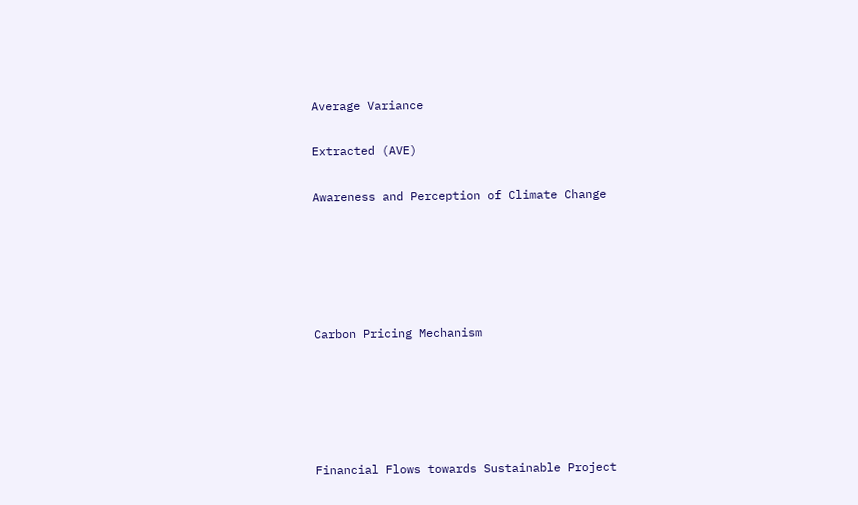Average Variance

Extracted (AVE)

Awareness and Perception of Climate Change





Carbon Pricing Mechanism





Financial Flows towards Sustainable Project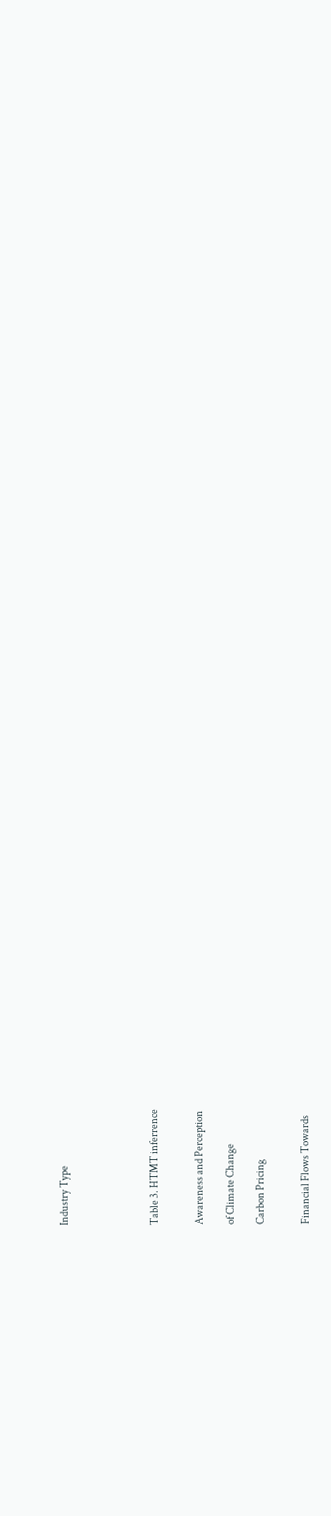Industry Type





Table 3. HTMT inferrence


Awareness and Perception

of Climate Change

Carbon Pricing


Financial Flows Towards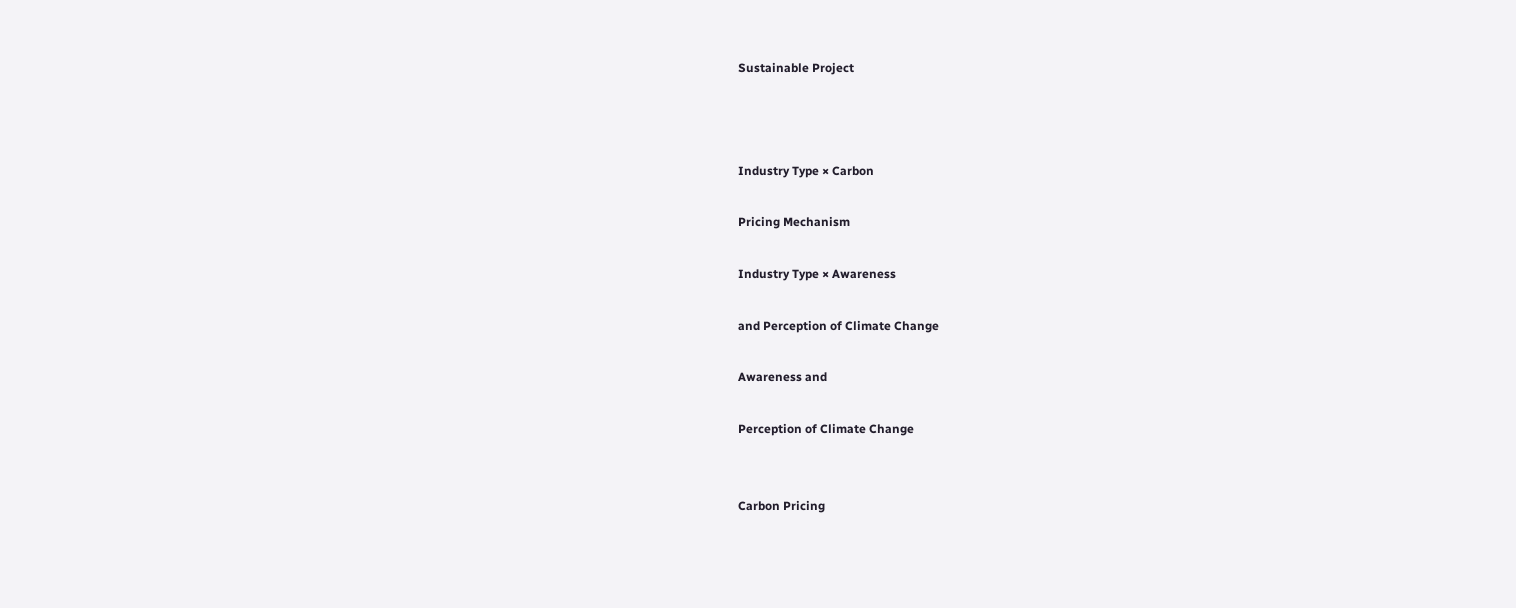Sustainable Project



Industry Type × Carbon

Pricing Mechanism

Industry Type × Awareness

and Perception of Climate Change

Awareness and

Perception of Climate Change


Carbon Pricing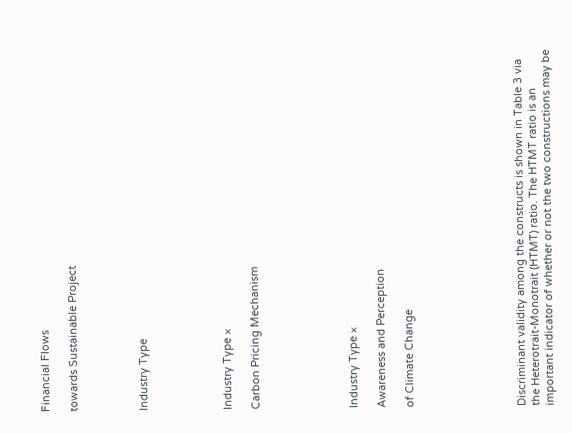Financial Flows

towards Sustainable Project




Industry Type





Industry Type ×

Carbon Pricing Mechanism






Industry Type ×

Awareness and Perception

of Climate Change







Discriminant validity among the constructs is shown in Table 3 via the Heterotrait-Monotrait (HTMT) ratio. The HTMT ratio is an important indicator of whether or not the two constructions may be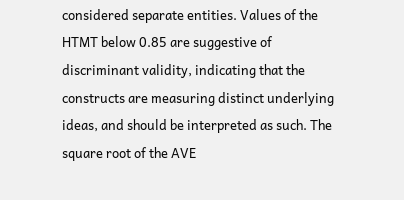considered separate entities. Values of the HTMT below 0.85 are suggestive of discriminant validity, indicating that the constructs are measuring distinct underlying ideas, and should be interpreted as such. The square root of the AVE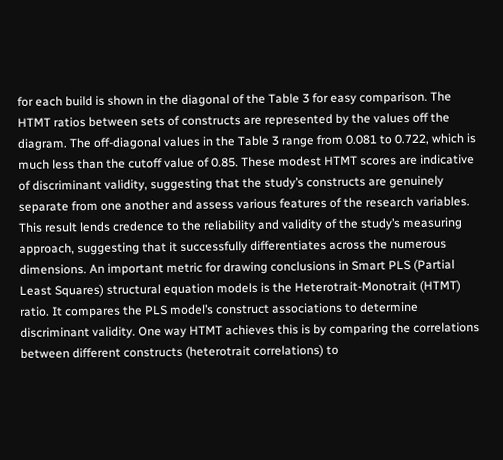for each build is shown in the diagonal of the Table 3 for easy comparison. The HTMT ratios between sets of constructs are represented by the values off the diagram. The off-diagonal values in the Table 3 range from 0.081 to 0.722, which is much less than the cutoff value of 0.85. These modest HTMT scores are indicative of discriminant validity, suggesting that the study’s constructs are genuinely separate from one another and assess various features of the research variables. This result lends credence to the reliability and validity of the study’s measuring approach, suggesting that it successfully differentiates across the numerous dimensions. An important metric for drawing conclusions in Smart PLS (Partial Least Squares) structural equation models is the Heterotrait-Monotrait (HTMT) ratio. It compares the PLS model’s construct associations to determine discriminant validity. One way HTMT achieves this is by comparing the correlations between different constructs (heterotrait correlations) to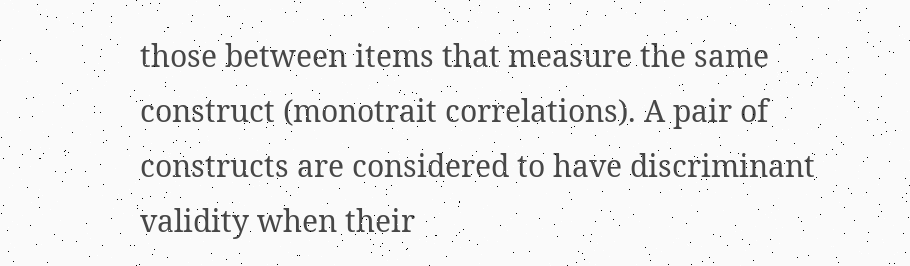those between items that measure the same construct (monotrait correlations). A pair of constructs are considered to have discriminant validity when their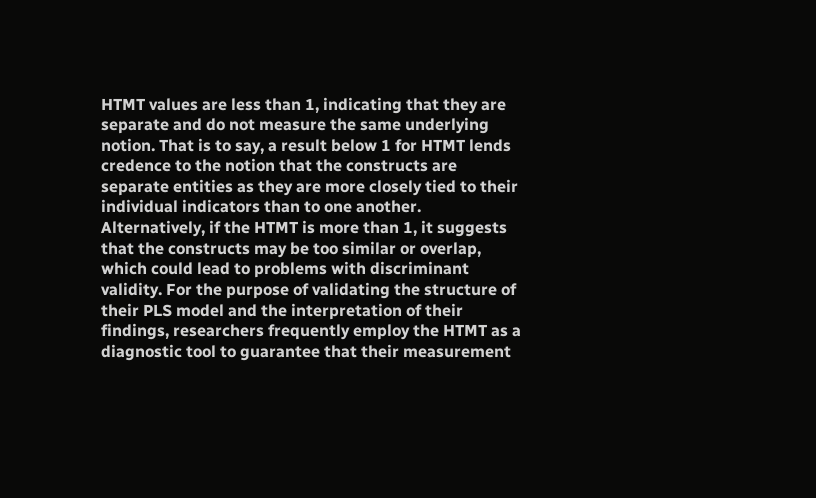HTMT values are less than 1, indicating that they are separate and do not measure the same underlying notion. That is to say, a result below 1 for HTMT lends credence to the notion that the constructs are separate entities as they are more closely tied to their individual indicators than to one another. Alternatively, if the HTMT is more than 1, it suggests that the constructs may be too similar or overlap, which could lead to problems with discriminant validity. For the purpose of validating the structure of their PLS model and the interpretation of their findings, researchers frequently employ the HTMT as a diagnostic tool to guarantee that their measurement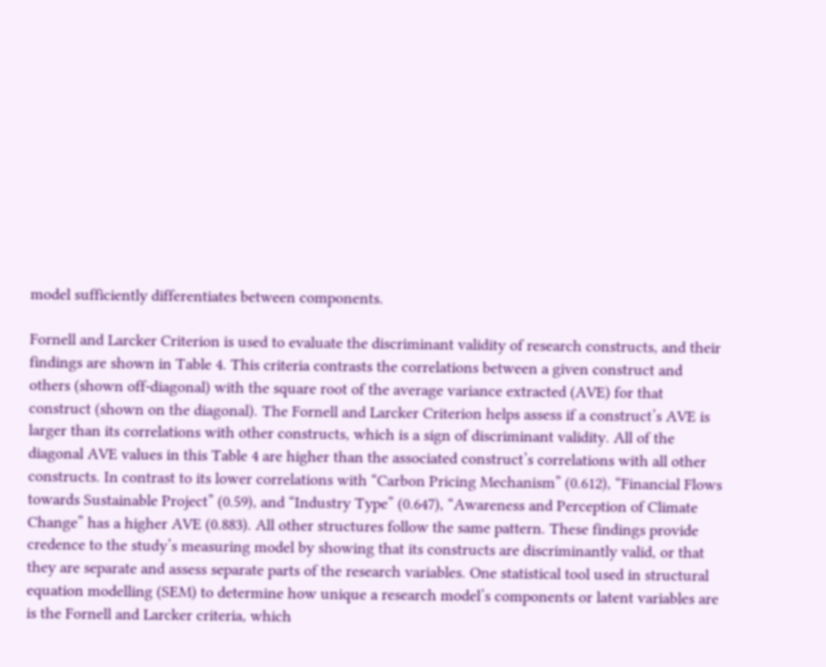model sufficiently differentiates between components.

Fornell and Larcker Criterion is used to evaluate the discriminant validity of research constructs, and their findings are shown in Table 4. This criteria contrasts the correlations between a given construct and others (shown off-diagonal) with the square root of the average variance extracted (AVE) for that construct (shown on the diagonal). The Fornell and Larcker Criterion helps assess if a construct’s AVE is larger than its correlations with other constructs, which is a sign of discriminant validity. All of the diagonal AVE values in this Table 4 are higher than the associated construct’s correlations with all other constructs. In contrast to its lower correlations with “Carbon Pricing Mechanism” (0.612), “Financial Flows towards Sustainable Project” (0.59), and “Industry Type” (0.647), “Awareness and Perception of Climate Change” has a higher AVE (0.883). All other structures follow the same pattern. These findings provide credence to the study’s measuring model by showing that its constructs are discriminantly valid, or that they are separate and assess separate parts of the research variables. One statistical tool used in structural equation modelling (SEM) to determine how unique a research model’s components or latent variables are is the Fornell and Larcker criteria, which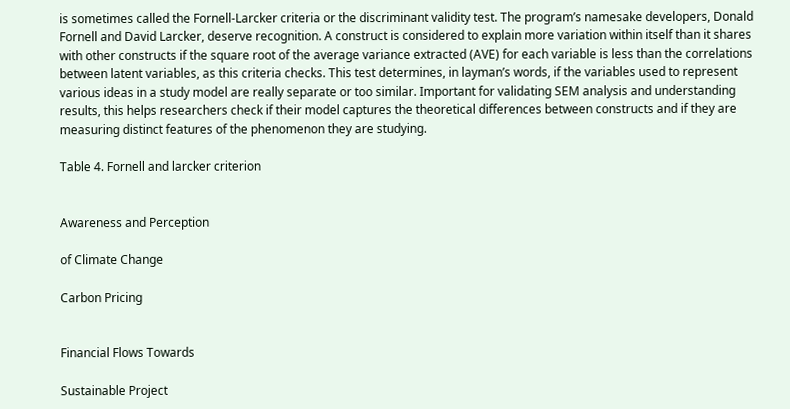is sometimes called the Fornell-Larcker criteria or the discriminant validity test. The program’s namesake developers, Donald Fornell and David Larcker, deserve recognition. A construct is considered to explain more variation within itself than it shares with other constructs if the square root of the average variance extracted (AVE) for each variable is less than the correlations between latent variables, as this criteria checks. This test determines, in layman’s words, if the variables used to represent various ideas in a study model are really separate or too similar. Important for validating SEM analysis and understanding results, this helps researchers check if their model captures the theoretical differences between constructs and if they are measuring distinct features of the phenomenon they are studying.

Table 4. Fornell and larcker criterion


Awareness and Perception

of Climate Change

Carbon Pricing


Financial Flows Towards

Sustainable Project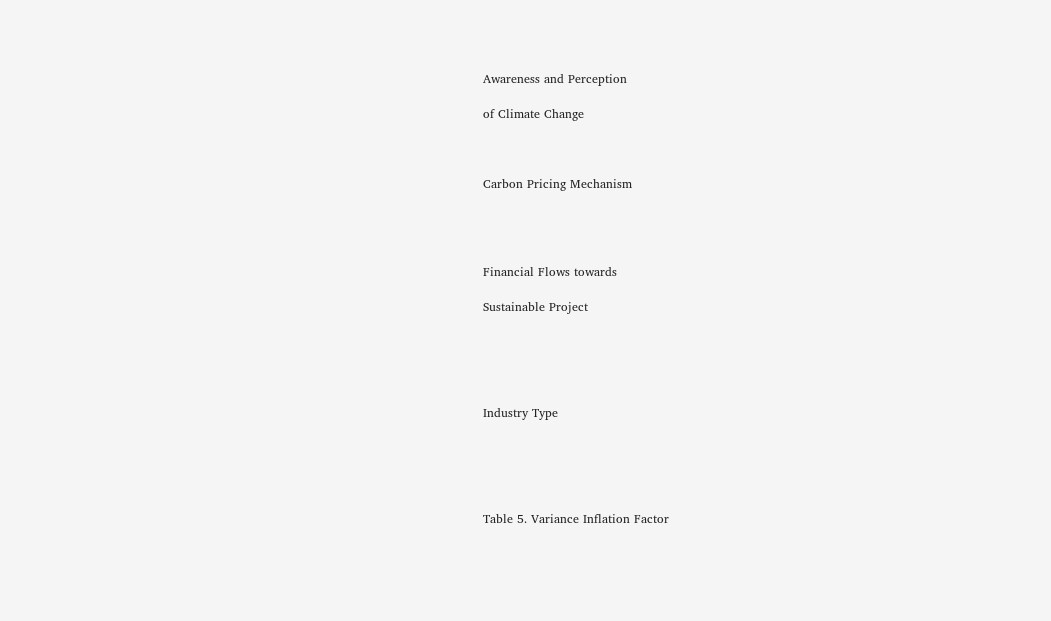Awareness and Perception

of Climate Change



Carbon Pricing Mechanism




Financial Flows towards

Sustainable Project





Industry Type





Table 5. Variance Inflation Factor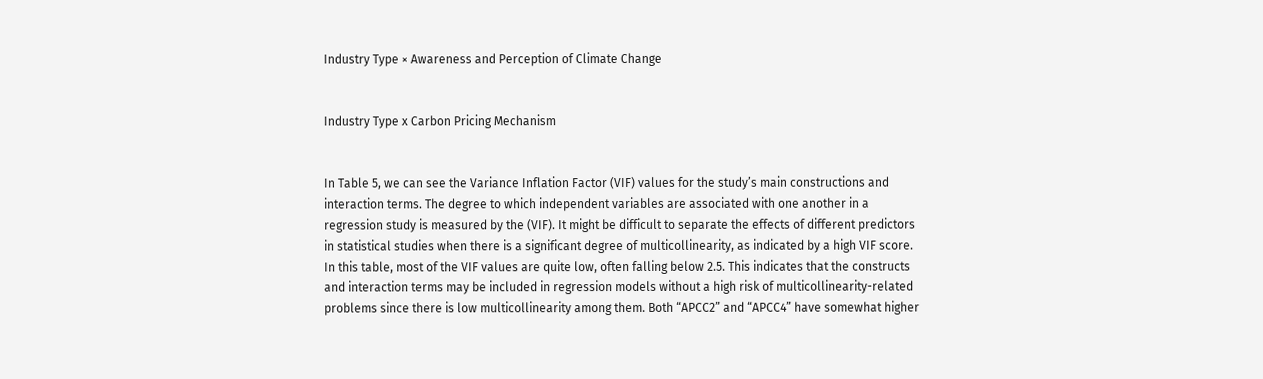Industry Type × Awareness and Perception of Climate Change


Industry Type x Carbon Pricing Mechanism


In Table 5, we can see the Variance Inflation Factor (VIF) values for the study’s main constructions and interaction terms. The degree to which independent variables are associated with one another in a regression study is measured by the (VIF). It might be difficult to separate the effects of different predictors in statistical studies when there is a significant degree of multicollinearity, as indicated by a high VIF score. In this table, most of the VIF values are quite low, often falling below 2.5. This indicates that the constructs and interaction terms may be included in regression models without a high risk of multicollinearity-related problems since there is low multicollinearity among them. Both “APCC2” and “APCC4” have somewhat higher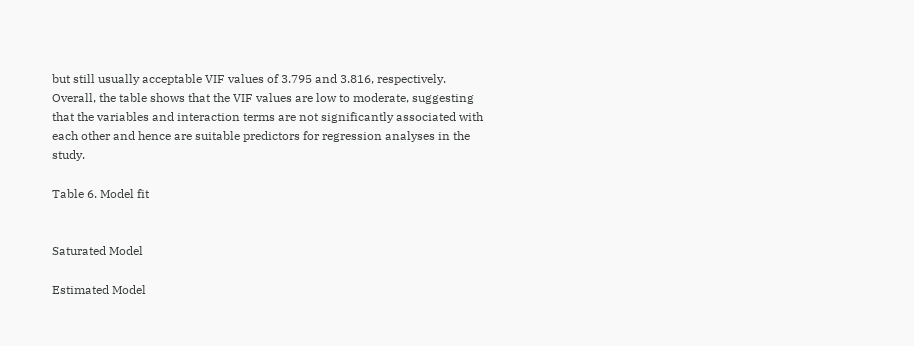but still usually acceptable VIF values of 3.795 and 3.816, respectively. Overall, the table shows that the VIF values are low to moderate, suggesting that the variables and interaction terms are not significantly associated with each other and hence are suitable predictors for regression analyses in the study.

Table 6. Model fit


Saturated Model

Estimated Model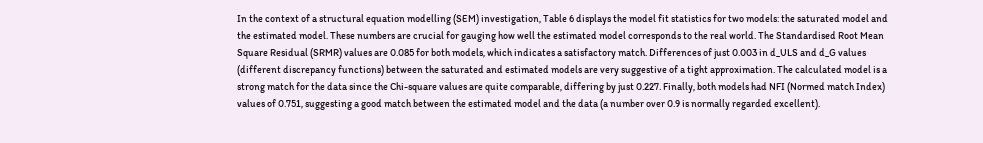In the context of a structural equation modelling (SEM) investigation, Table 6 displays the model fit statistics for two models: the saturated model and the estimated model. These numbers are crucial for gauging how well the estimated model corresponds to the real world. The Standardised Root Mean Square Residual (SRMR) values are 0.085 for both models, which indicates a satisfactory match. Differences of just 0.003 in d_ULS and d_G values (different discrepancy functions) between the saturated and estimated models are very suggestive of a tight approximation. The calculated model is a strong match for the data since the Chi-square values are quite comparable, differing by just 0.227. Finally, both models had NFI (Normed match Index) values of 0.751, suggesting a good match between the estimated model and the data (a number over 0.9 is normally regarded excellent).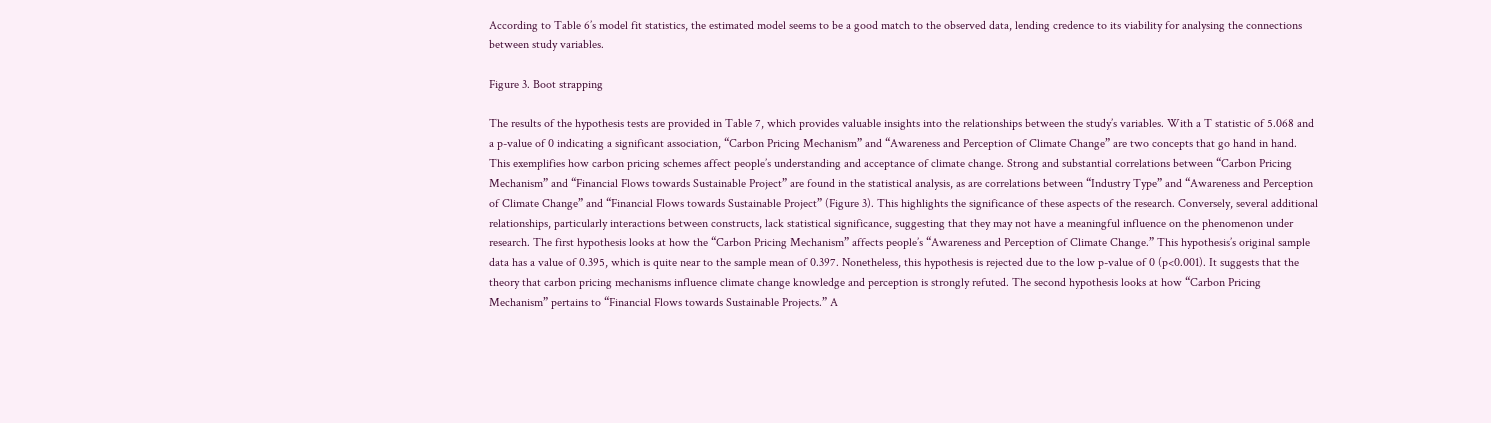According to Table 6’s model fit statistics, the estimated model seems to be a good match to the observed data, lending credence to its viability for analysing the connections between study variables.

Figure 3. Boot strapping

The results of the hypothesis tests are provided in Table 7, which provides valuable insights into the relationships between the study’s variables. With a T statistic of 5.068 and a p-value of 0 indicating a significant association, “Carbon Pricing Mechanism” and “Awareness and Perception of Climate Change” are two concepts that go hand in hand. This exemplifies how carbon pricing schemes affect people’s understanding and acceptance of climate change. Strong and substantial correlations between “Carbon Pricing Mechanism” and “Financial Flows towards Sustainable Project” are found in the statistical analysis, as are correlations between “Industry Type” and “Awareness and Perception of Climate Change” and “Financial Flows towards Sustainable Project” (Figure 3). This highlights the significance of these aspects of the research. Conversely, several additional relationships, particularly interactions between constructs, lack statistical significance, suggesting that they may not have a meaningful influence on the phenomenon under research. The first hypothesis looks at how the “Carbon Pricing Mechanism” affects people’s “Awareness and Perception of Climate Change.” This hypothesis’s original sample data has a value of 0.395, which is quite near to the sample mean of 0.397. Nonetheless, this hypothesis is rejected due to the low p-value of 0 (p<0.001). It suggests that the theory that carbon pricing mechanisms influence climate change knowledge and perception is strongly refuted. The second hypothesis looks at how “Carbon Pricing Mechanism” pertains to “Financial Flows towards Sustainable Projects.” A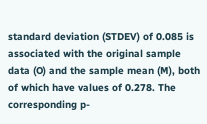standard deviation (STDEV) of 0.085 is associated with the original sample data (O) and the sample mean (M), both of which have values of 0.278. The corresponding p-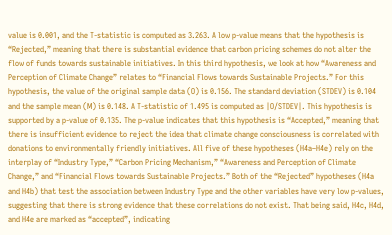value is 0.001, and the T-statistic is computed as 3.263. A low p-value means that the hypothesis is “Rejected,” meaning that there is substantial evidence that carbon pricing schemes do not alter the flow of funds towards sustainable initiatives. In this third hypothesis, we look at how “Awareness and Perception of Climate Change” relates to “Financial Flows towards Sustainable Projects.” For this hypothesis, the value of the original sample data (O) is 0.156. The standard deviation (STDEV) is 0.104 and the sample mean (M) is 0.148. A T-statistic of 1.495 is computed as |O/STDEV|. This hypothesis is supported by a p-value of 0.135. The p-value indicates that this hypothesis is “Accepted,” meaning that there is insufficient evidence to reject the idea that climate change consciousness is correlated with donations to environmentally friendly initiatives. All five of these hypotheses (H4a–H4e) rely on the interplay of “Industry Type,” “Carbon Pricing Mechanism,” “Awareness and Perception of Climate Change,” and “Financial Flows towards Sustainable Projects.” Both of the “Rejected” hypotheses (H4a and H4b) that test the association between Industry Type and the other variables have very low p-values, suggesting that there is strong evidence that these correlations do not exist. That being said, H4c, H4d, and H4e are marked as “accepted”, indicating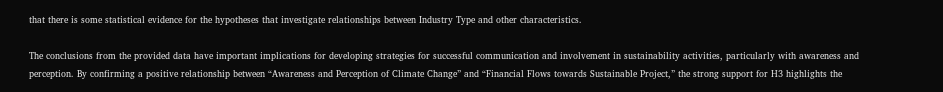that there is some statistical evidence for the hypotheses that investigate relationships between Industry Type and other characteristics.

The conclusions from the provided data have important implications for developing strategies for successful communication and involvement in sustainability activities, particularly with awareness and perception. By confirming a positive relationship between “Awareness and Perception of Climate Change” and “Financial Flows towards Sustainable Project,” the strong support for H3 highlights the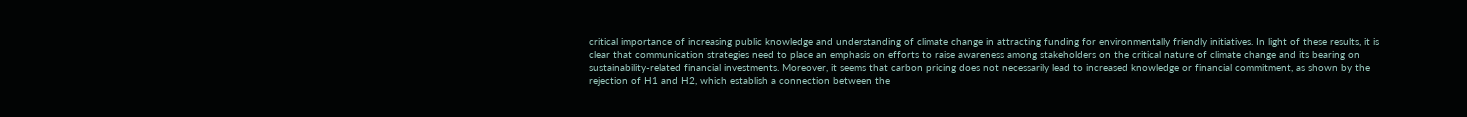critical importance of increasing public knowledge and understanding of climate change in attracting funding for environmentally friendly initiatives. In light of these results, it is clear that communication strategies need to place an emphasis on efforts to raise awareness among stakeholders on the critical nature of climate change and its bearing on sustainability-related financial investments. Moreover, it seems that carbon pricing does not necessarily lead to increased knowledge or financial commitment, as shown by the rejection of H1 and H2, which establish a connection between the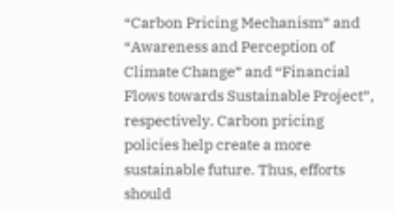“Carbon Pricing Mechanism” and “Awareness and Perception of Climate Change” and “Financial Flows towards Sustainable Project”, respectively. Carbon pricing policies help create a more sustainable future. Thus, efforts should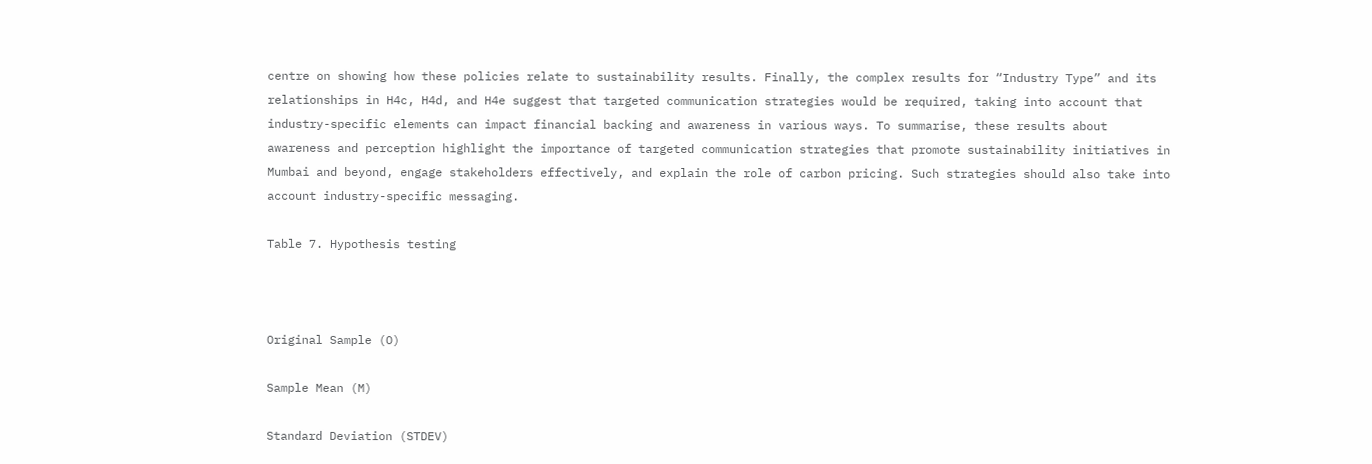centre on showing how these policies relate to sustainability results. Finally, the complex results for “Industry Type” and its relationships in H4c, H4d, and H4e suggest that targeted communication strategies would be required, taking into account that industry-specific elements can impact financial backing and awareness in various ways. To summarise, these results about awareness and perception highlight the importance of targeted communication strategies that promote sustainability initiatives in Mumbai and beyond, engage stakeholders effectively, and explain the role of carbon pricing. Such strategies should also take into account industry-specific messaging.

Table 7. Hypothesis testing



Original Sample (O)

Sample Mean (M)

Standard Deviation (STDEV)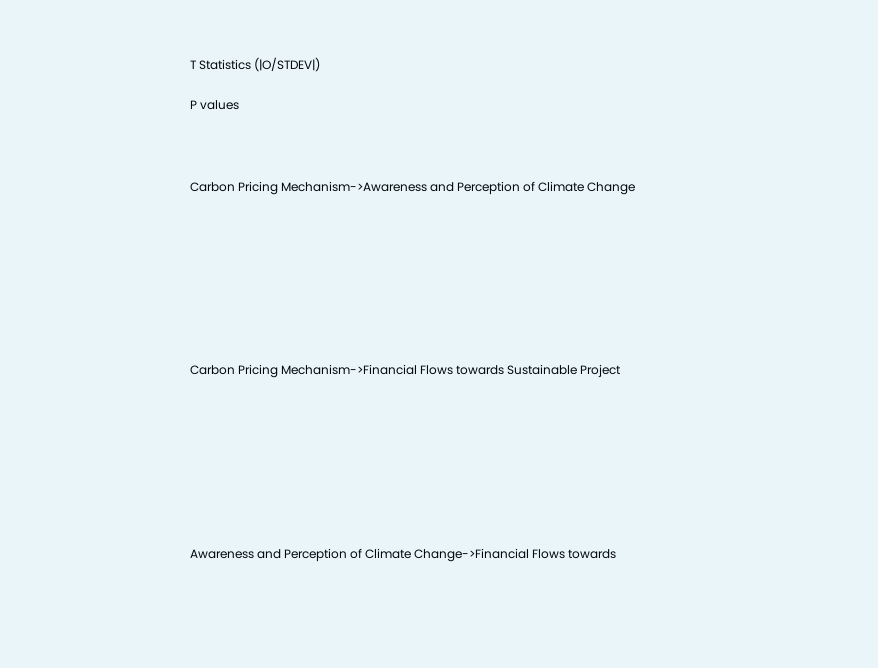T Statistics (|O/STDEV|)

P values



Carbon Pricing Mechanism->Awareness and Perception of Climate Change








Carbon Pricing Mechanism->Financial Flows towards Sustainable Project








Awareness and Perception of Climate Change->Financial Flows towards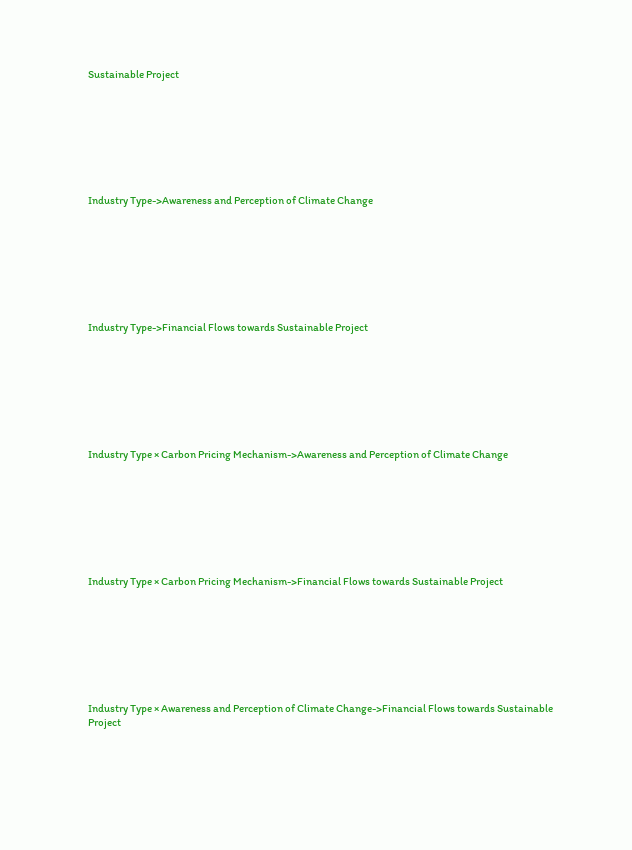Sustainable Project








Industry Type->Awareness and Perception of Climate Change








Industry Type->Financial Flows towards Sustainable Project








Industry Type × Carbon Pricing Mechanism->Awareness and Perception of Climate Change








Industry Type × Carbon Pricing Mechanism->Financial Flows towards Sustainable Project








Industry Type × Awareness and Perception of Climate Change->Financial Flows towards Sustainable Project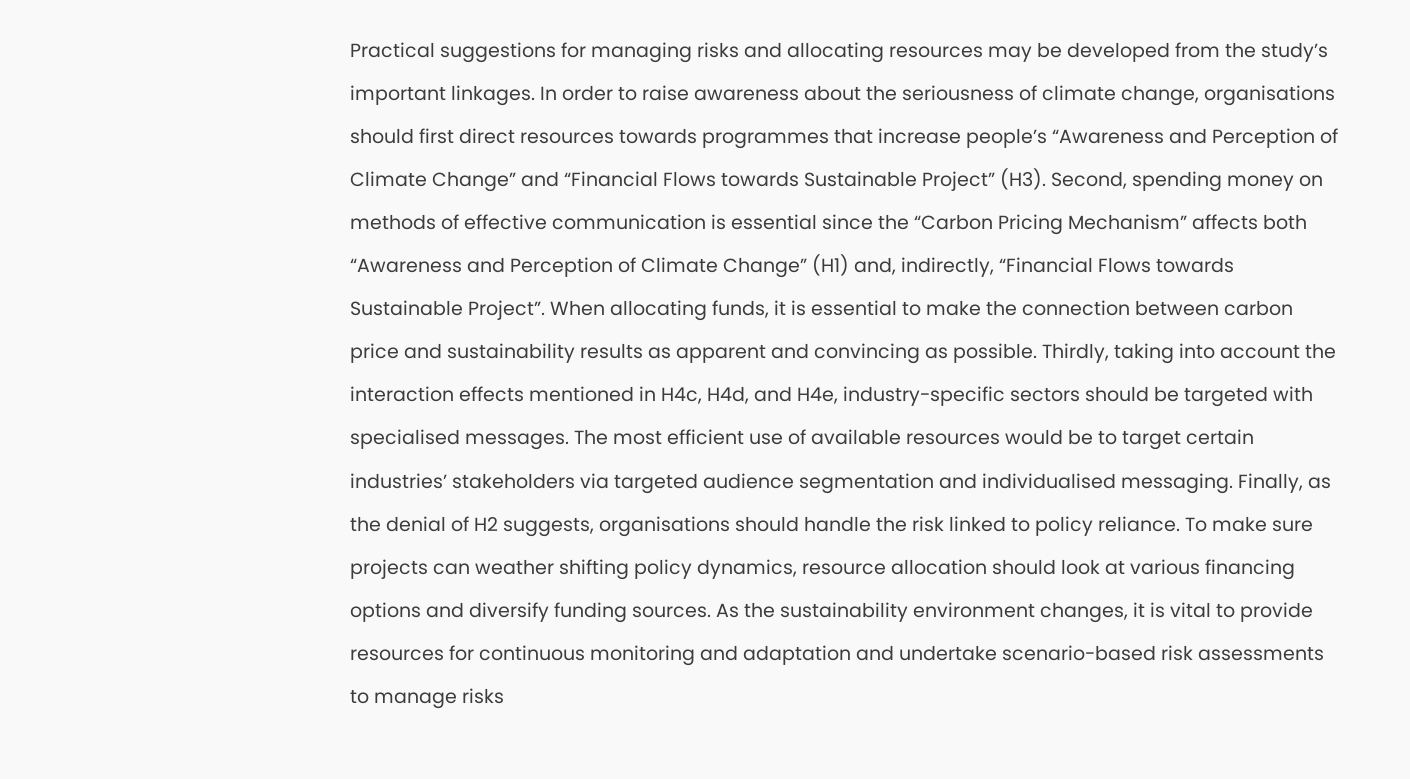Practical suggestions for managing risks and allocating resources may be developed from the study’s important linkages. In order to raise awareness about the seriousness of climate change, organisations should first direct resources towards programmes that increase people’s “Awareness and Perception of Climate Change” and “Financial Flows towards Sustainable Project” (H3). Second, spending money on methods of effective communication is essential since the “Carbon Pricing Mechanism” affects both “Awareness and Perception of Climate Change” (H1) and, indirectly, “Financial Flows towards Sustainable Project”. When allocating funds, it is essential to make the connection between carbon price and sustainability results as apparent and convincing as possible. Thirdly, taking into account the interaction effects mentioned in H4c, H4d, and H4e, industry-specific sectors should be targeted with specialised messages. The most efficient use of available resources would be to target certain industries’ stakeholders via targeted audience segmentation and individualised messaging. Finally, as the denial of H2 suggests, organisations should handle the risk linked to policy reliance. To make sure projects can weather shifting policy dynamics, resource allocation should look at various financing options and diversify funding sources. As the sustainability environment changes, it is vital to provide resources for continuous monitoring and adaptation and undertake scenario-based risk assessments to manage risks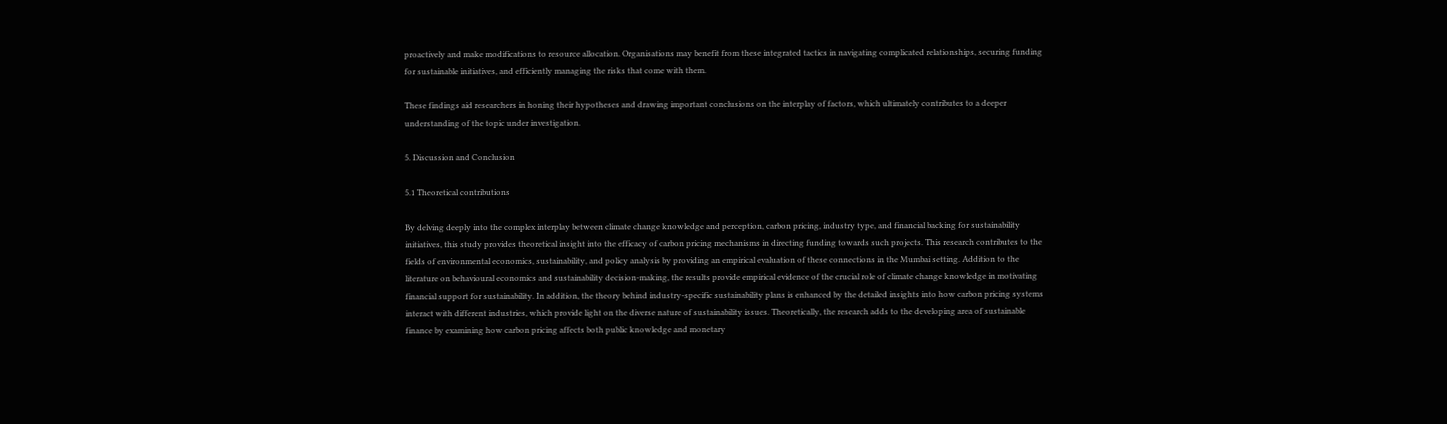proactively and make modifications to resource allocation. Organisations may benefit from these integrated tactics in navigating complicated relationships, securing funding for sustainable initiatives, and efficiently managing the risks that come with them.

These findings aid researchers in honing their hypotheses and drawing important conclusions on the interplay of factors, which ultimately contributes to a deeper understanding of the topic under investigation.

5. Discussion and Conclusion

5.1 Theoretical contributions

By delving deeply into the complex interplay between climate change knowledge and perception, carbon pricing, industry type, and financial backing for sustainability initiatives, this study provides theoretical insight into the efficacy of carbon pricing mechanisms in directing funding towards such projects. This research contributes to the fields of environmental economics, sustainability, and policy analysis by providing an empirical evaluation of these connections in the Mumbai setting. Addition to the literature on behavioural economics and sustainability decision-making, the results provide empirical evidence of the crucial role of climate change knowledge in motivating financial support for sustainability. In addition, the theory behind industry-specific sustainability plans is enhanced by the detailed insights into how carbon pricing systems interact with different industries, which provide light on the diverse nature of sustainability issues. Theoretically, the research adds to the developing area of sustainable finance by examining how carbon pricing affects both public knowledge and monetary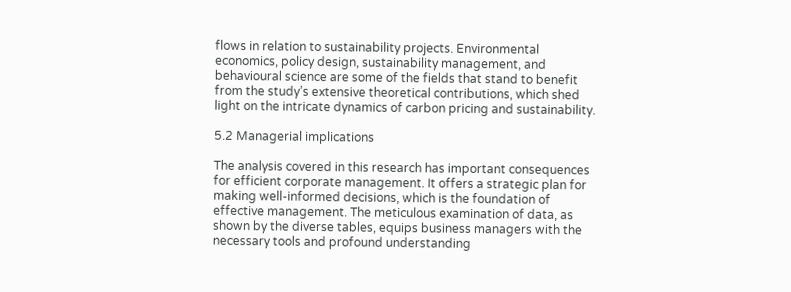flows in relation to sustainability projects. Environmental economics, policy design, sustainability management, and behavioural science are some of the fields that stand to benefit from the study’s extensive theoretical contributions, which shed light on the intricate dynamics of carbon pricing and sustainability.

5.2 Managerial implications

The analysis covered in this research has important consequences for efficient corporate management. It offers a strategic plan for making well-informed decisions, which is the foundation of effective management. The meticulous examination of data, as shown by the diverse tables, equips business managers with the necessary tools and profound understanding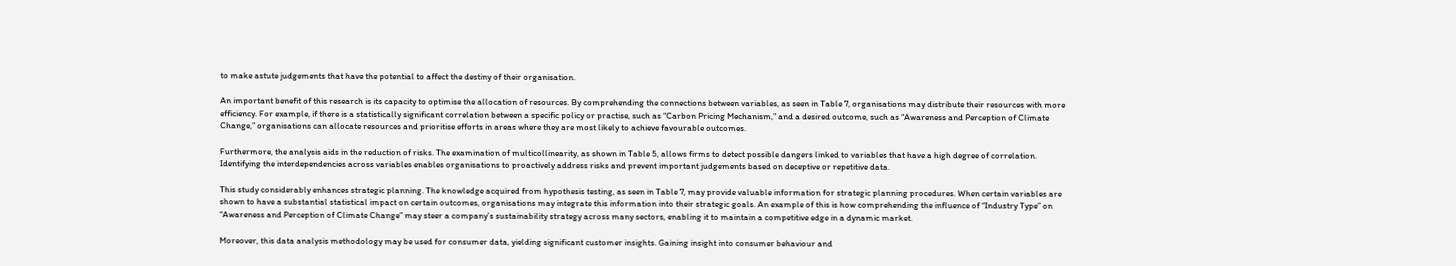to make astute judgements that have the potential to affect the destiny of their organisation.

An important benefit of this research is its capacity to optimise the allocation of resources. By comprehending the connections between variables, as seen in Table 7, organisations may distribute their resources with more efficiency. For example, if there is a statistically significant correlation between a specific policy or practise, such as “Carbon Pricing Mechanism,” and a desired outcome, such as “Awareness and Perception of Climate Change,” organisations can allocate resources and prioritise efforts in areas where they are most likely to achieve favourable outcomes.

Furthermore, the analysis aids in the reduction of risks. The examination of multicollinearity, as shown in Table 5, allows firms to detect possible dangers linked to variables that have a high degree of correlation. Identifying the interdependencies across variables enables organisations to proactively address risks and prevent important judgements based on deceptive or repetitive data.

This study considerably enhances strategic planning. The knowledge acquired from hypothesis testing, as seen in Table 7, may provide valuable information for strategic planning procedures. When certain variables are shown to have a substantial statistical impact on certain outcomes, organisations may integrate this information into their strategic goals. An example of this is how comprehending the influence of “Industry Type” on “Awareness and Perception of Climate Change” may steer a company’s sustainability strategy across many sectors, enabling it to maintain a competitive edge in a dynamic market.

Moreover, this data analysis methodology may be used for consumer data, yielding significant customer insights. Gaining insight into consumer behaviour and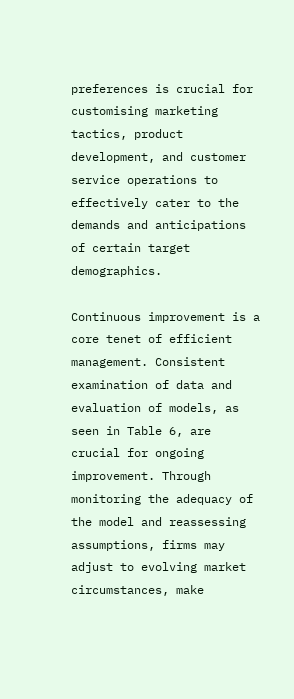preferences is crucial for customising marketing tactics, product development, and customer service operations to effectively cater to the demands and anticipations of certain target demographics.

Continuous improvement is a core tenet of efficient management. Consistent examination of data and evaluation of models, as seen in Table 6, are crucial for ongoing improvement. Through monitoring the adequacy of the model and reassessing assumptions, firms may adjust to evolving market circumstances, make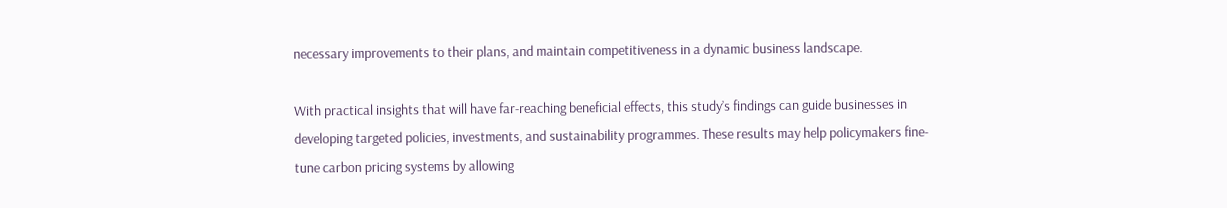necessary improvements to their plans, and maintain competitiveness in a dynamic business landscape.

With practical insights that will have far-reaching beneficial effects, this study’s findings can guide businesses in developing targeted policies, investments, and sustainability programmes. These results may help policymakers fine-tune carbon pricing systems by allowing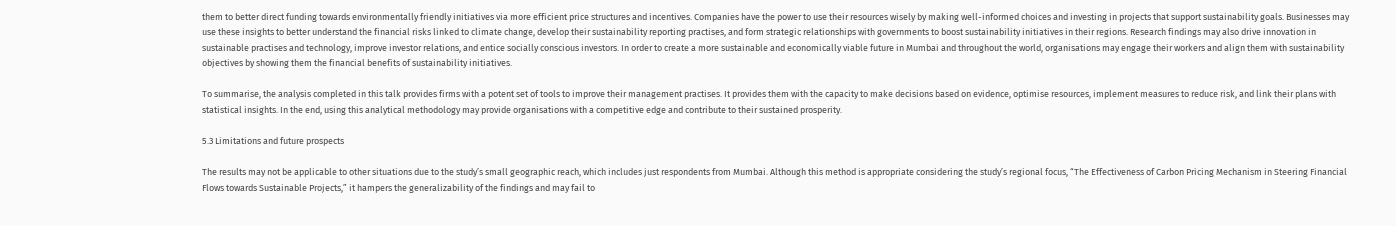them to better direct funding towards environmentally friendly initiatives via more efficient price structures and incentives. Companies have the power to use their resources wisely by making well-informed choices and investing in projects that support sustainability goals. Businesses may use these insights to better understand the financial risks linked to climate change, develop their sustainability reporting practises, and form strategic relationships with governments to boost sustainability initiatives in their regions. Research findings may also drive innovation in sustainable practises and technology, improve investor relations, and entice socially conscious investors. In order to create a more sustainable and economically viable future in Mumbai and throughout the world, organisations may engage their workers and align them with sustainability objectives by showing them the financial benefits of sustainability initiatives.

To summarise, the analysis completed in this talk provides firms with a potent set of tools to improve their management practises. It provides them with the capacity to make decisions based on evidence, optimise resources, implement measures to reduce risk, and link their plans with statistical insights. In the end, using this analytical methodology may provide organisations with a competitive edge and contribute to their sustained prosperity.

5.3 Limitations and future prospects

The results may not be applicable to other situations due to the study’s small geographic reach, which includes just respondents from Mumbai. Although this method is appropriate considering the study’s regional focus, “The Effectiveness of Carbon Pricing Mechanism in Steering Financial Flows towards Sustainable Projects,” it hampers the generalizability of the findings and may fail to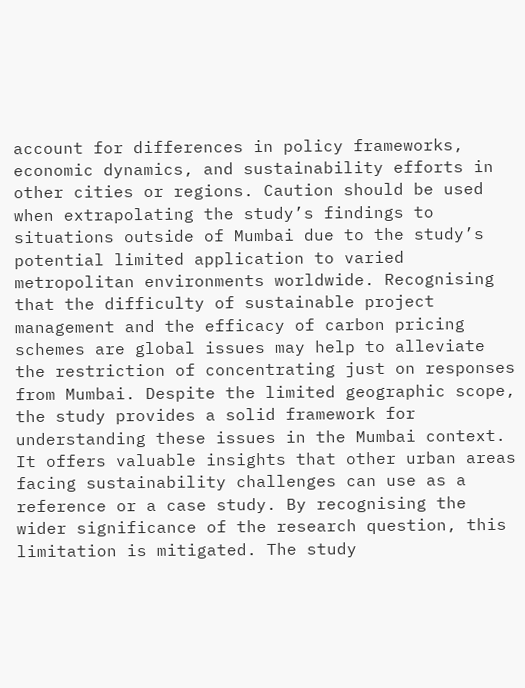account for differences in policy frameworks, economic dynamics, and sustainability efforts in other cities or regions. Caution should be used when extrapolating the study’s findings to situations outside of Mumbai due to the study’s potential limited application to varied metropolitan environments worldwide. Recognising that the difficulty of sustainable project management and the efficacy of carbon pricing schemes are global issues may help to alleviate the restriction of concentrating just on responses from Mumbai. Despite the limited geographic scope, the study provides a solid framework for understanding these issues in the Mumbai context. It offers valuable insights that other urban areas facing sustainability challenges can use as a reference or a case study. By recognising the wider significance of the research question, this limitation is mitigated. The study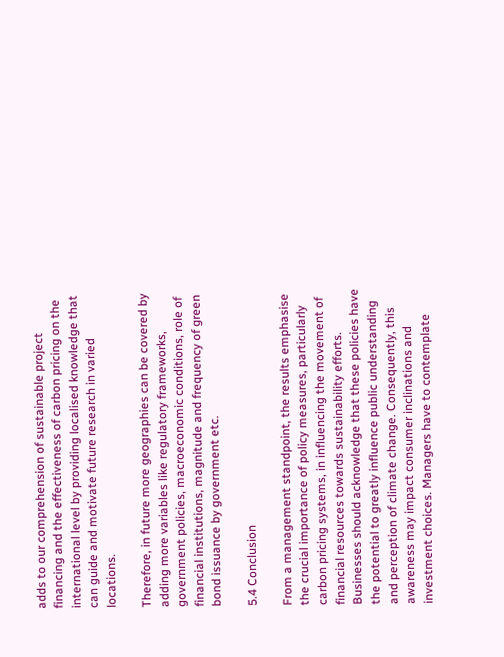adds to our comprehension of sustainable project financing and the effectiveness of carbon pricing on the international level by providing localised knowledge that can guide and motivate future research in varied locations.

Therefore, in future more geographies can be covered by adding more variables like regulatory frameworks, government policies, macroeconomic conditions, role of financial institutions, magnitude and frequency of green bond issuance by government etc.

5.4 Conclusion

From a management standpoint, the results emphasise the crucial importance of policy measures, particularly carbon pricing systems, in influencing the movement of financial resources towards sustainability efforts. Businesses should acknowledge that these policies have the potential to greatly influence public understanding and perception of climate change. Consequently, this awareness may impact consumer inclinations and investment choices. Managers have to contemplate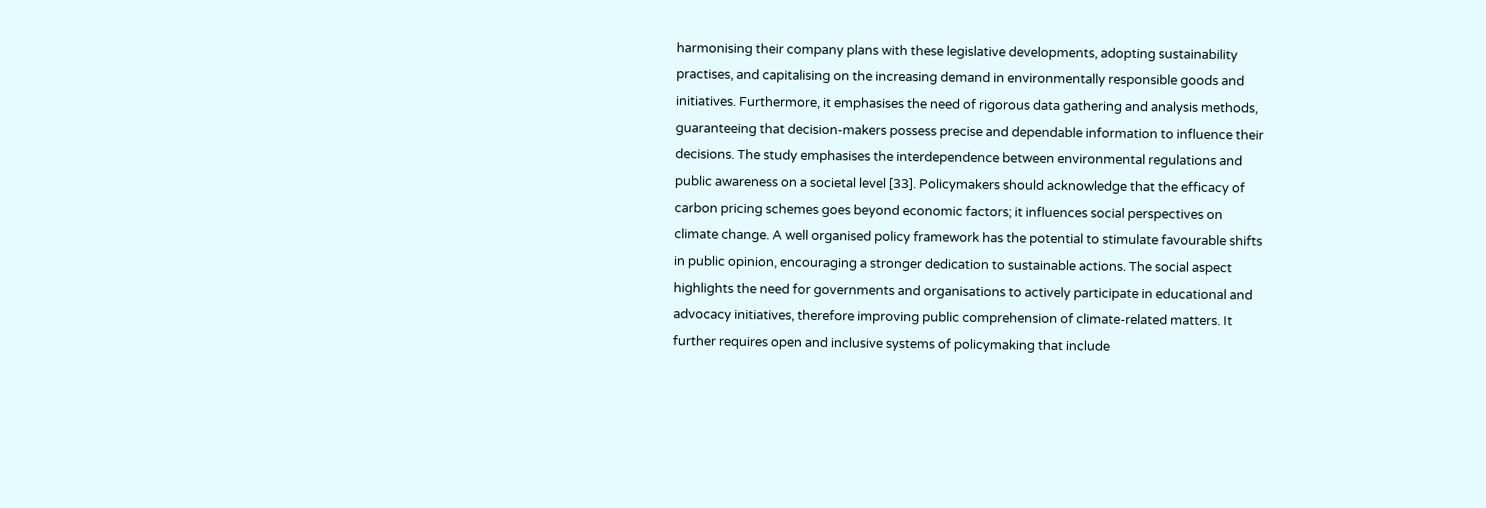harmonising their company plans with these legislative developments, adopting sustainability practises, and capitalising on the increasing demand in environmentally responsible goods and initiatives. Furthermore, it emphasises the need of rigorous data gathering and analysis methods, guaranteeing that decision-makers possess precise and dependable information to influence their decisions. The study emphasises the interdependence between environmental regulations and public awareness on a societal level [33]. Policymakers should acknowledge that the efficacy of carbon pricing schemes goes beyond economic factors; it influences social perspectives on climate change. A well organised policy framework has the potential to stimulate favourable shifts in public opinion, encouraging a stronger dedication to sustainable actions. The social aspect highlights the need for governments and organisations to actively participate in educational and advocacy initiatives, therefore improving public comprehension of climate-related matters. It further requires open and inclusive systems of policymaking that include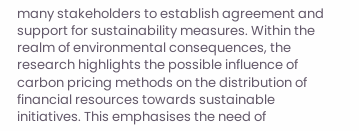many stakeholders to establish agreement and support for sustainability measures. Within the realm of environmental consequences, the research highlights the possible influence of carbon pricing methods on the distribution of financial resources towards sustainable initiatives. This emphasises the need of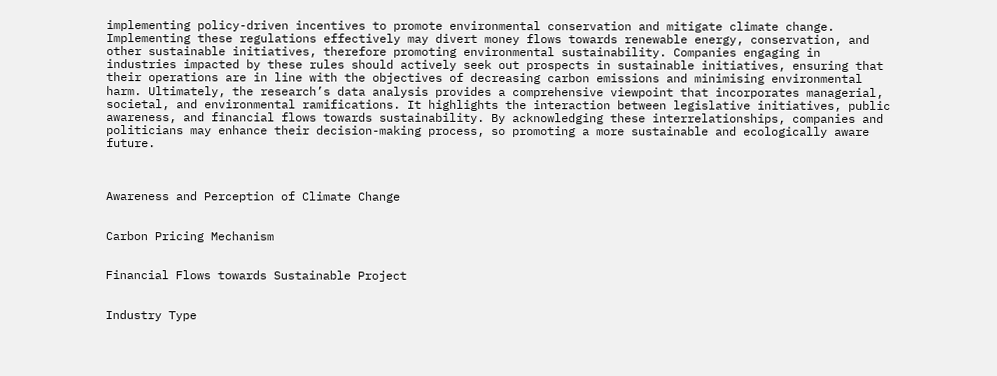implementing policy-driven incentives to promote environmental conservation and mitigate climate change. Implementing these regulations effectively may divert money flows towards renewable energy, conservation, and other sustainable initiatives, therefore promoting environmental sustainability. Companies engaging in industries impacted by these rules should actively seek out prospects in sustainable initiatives, ensuring that their operations are in line with the objectives of decreasing carbon emissions and minimising environmental harm. Ultimately, the research’s data analysis provides a comprehensive viewpoint that incorporates managerial, societal, and environmental ramifications. It highlights the interaction between legislative initiatives, public awareness, and financial flows towards sustainability. By acknowledging these interrelationships, companies and politicians may enhance their decision-making process, so promoting a more sustainable and ecologically aware future.



Awareness and Perception of Climate Change


Carbon Pricing Mechanism


Financial Flows towards Sustainable Project


Industry Type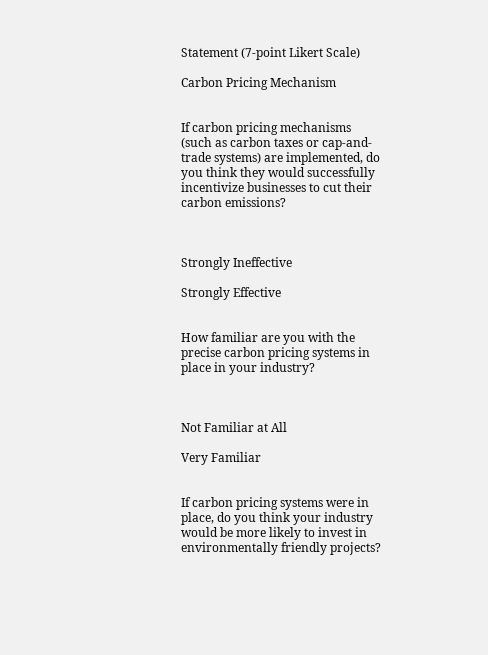Statement (7-point Likert Scale)

Carbon Pricing Mechanism


If carbon pricing mechanisms (such as carbon taxes or cap-and-trade systems) are implemented, do you think they would successfully incentivize businesses to cut their carbon emissions?



Strongly Ineffective

Strongly Effective


How familiar are you with the precise carbon pricing systems in place in your industry?



Not Familiar at All

Very Familiar


If carbon pricing systems were in place, do you think your industry would be more likely to invest in environmentally friendly projects?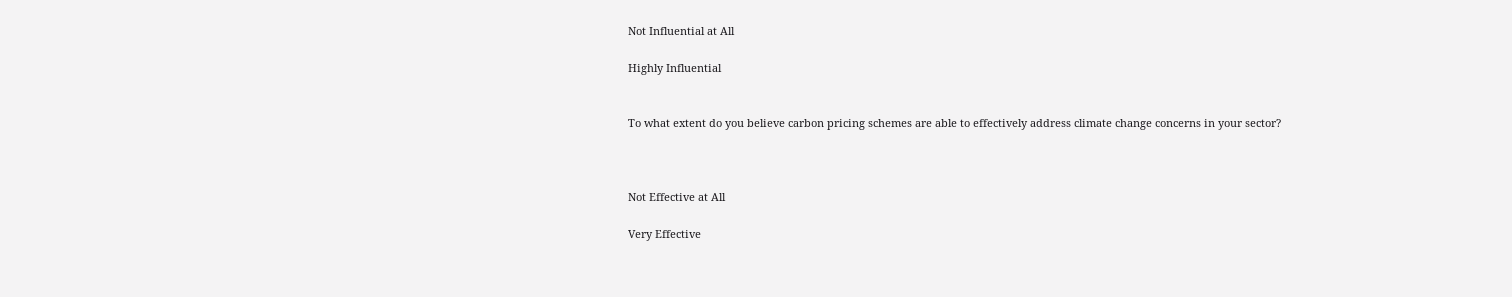Not Influential at All

Highly Influential


To what extent do you believe carbon pricing schemes are able to effectively address climate change concerns in your sector?



Not Effective at All

Very Effective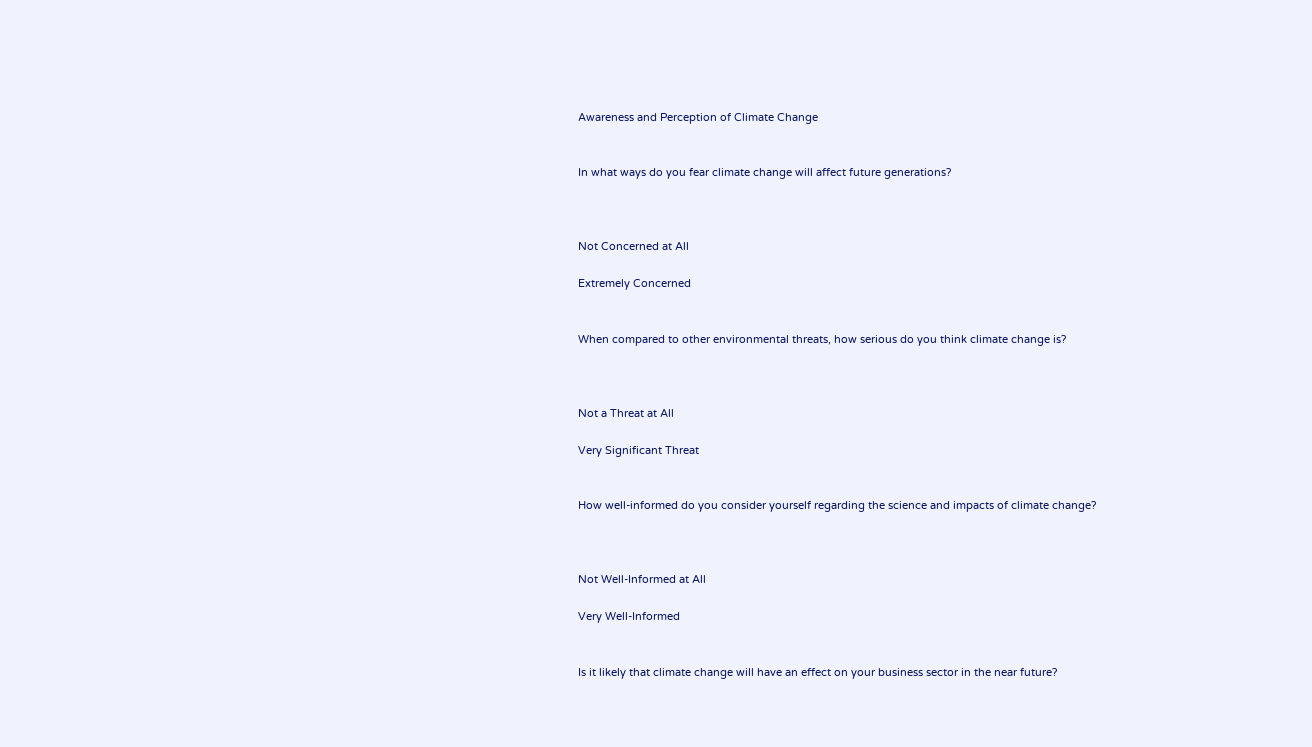Awareness and Perception of Climate Change


In what ways do you fear climate change will affect future generations?



Not Concerned at All

Extremely Concerned


When compared to other environmental threats, how serious do you think climate change is?



Not a Threat at All

Very Significant Threat


How well-informed do you consider yourself regarding the science and impacts of climate change?



Not Well-Informed at All

Very Well-Informed


Is it likely that climate change will have an effect on your business sector in the near future?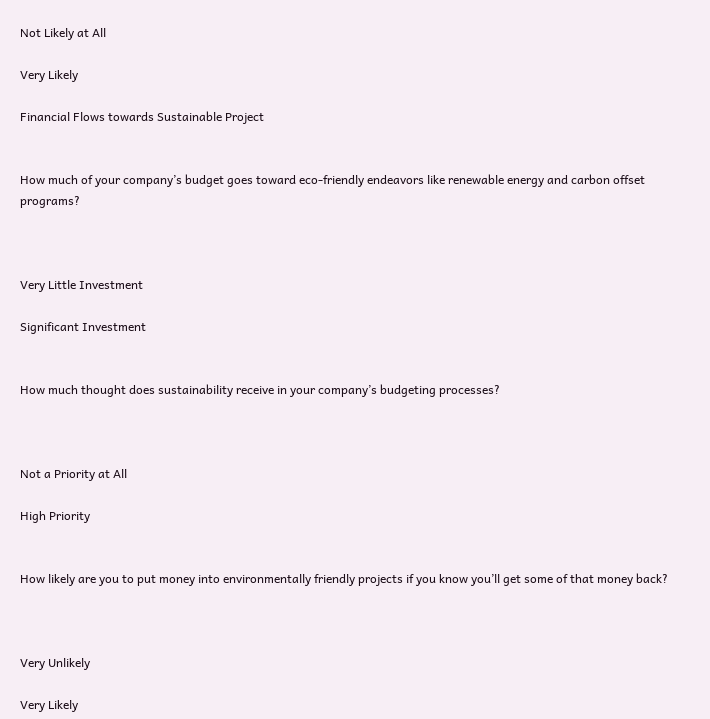Not Likely at All

Very Likely

Financial Flows towards Sustainable Project


How much of your company’s budget goes toward eco-friendly endeavors like renewable energy and carbon offset programs?



Very Little Investment

Significant Investment


How much thought does sustainability receive in your company’s budgeting processes?



Not a Priority at All

High Priority


How likely are you to put money into environmentally friendly projects if you know you’ll get some of that money back?



Very Unlikely

Very Likely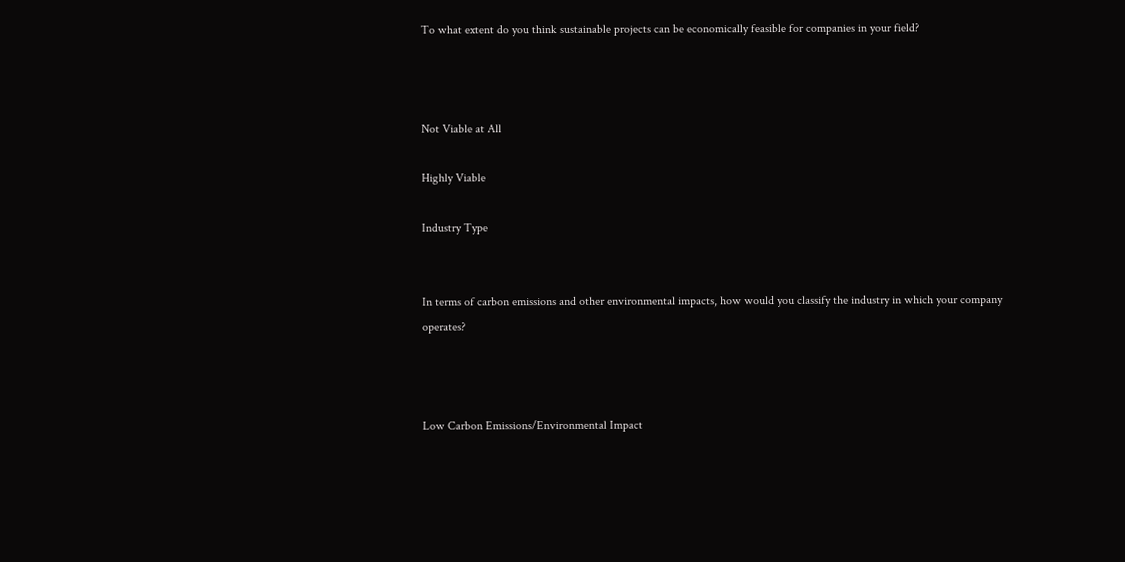To what extent do you think sustainable projects can be economically feasible for companies in your field?



Not Viable at All

Highly Viable

Industry Type


In terms of carbon emissions and other environmental impacts, how would you classify the industry in which your company operates?



Low Carbon Emissions/Environmental Impact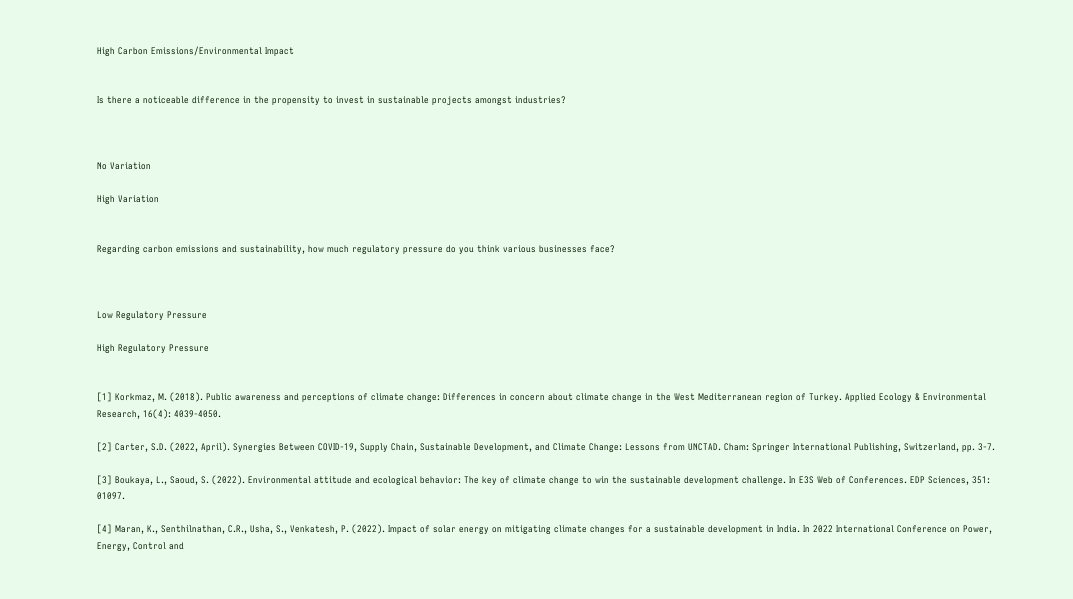High Carbon Emissions/Environmental Impact


Is there a noticeable difference in the propensity to invest in sustainable projects amongst industries?



No Variation

High Variation


Regarding carbon emissions and sustainability, how much regulatory pressure do you think various businesses face?



Low Regulatory Pressure

High Regulatory Pressure


[1] Korkmaz, M. (2018). Public awareness and perceptions of climate change: Differences in concern about climate change in the West Mediterranean region of Turkey. Applied Ecology & Environmental Research, 16(4): 4039-4050.

[2] Carter, S.D. (2022, April). Synergies Between COVID-19, Supply Chain, Sustainable Development, and Climate Change: Lessons from UNCTAD. Cham: Springer International Publishing, Switzerland, pp. 3-7.

[3] Boukaya, L., Saoud, S. (2022). Environmental attitude and ecological behavior: The key of climate change to win the sustainable development challenge. In E3S Web of Conferences. EDP Sciences, 351: 01097.

[4] Maran, K., Senthilnathan, C.R., Usha, S., Venkatesh, P. (2022). Impact of solar energy on mitigating climate changes for a sustainable development in India. In 2022 International Conference on Power, Energy, Control and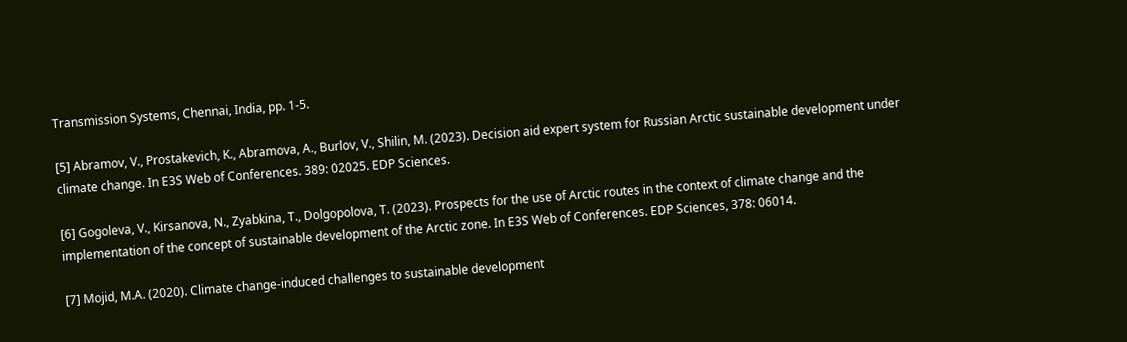Transmission Systems, Chennai, India, pp. 1-5.

[5] Abramov, V., Prostakevich, K., Abramova, A., Burlov, V., Shilin, M. (2023). Decision aid expert system for Russian Arctic sustainable development under climate change. In E3S Web of Conferences. 389: 02025. EDP Sciences.

[6] Gogoleva, V., Kirsanova, N., Zyabkina, T., Dolgopolova, T. (2023). Prospects for the use of Arctic routes in the context of climate change and the implementation of the concept of sustainable development of the Arctic zone. In E3S Web of Conferences. EDP Sciences, 378: 06014.

[7] Mojid, M.A. (2020). Climate change-induced challenges to sustainable development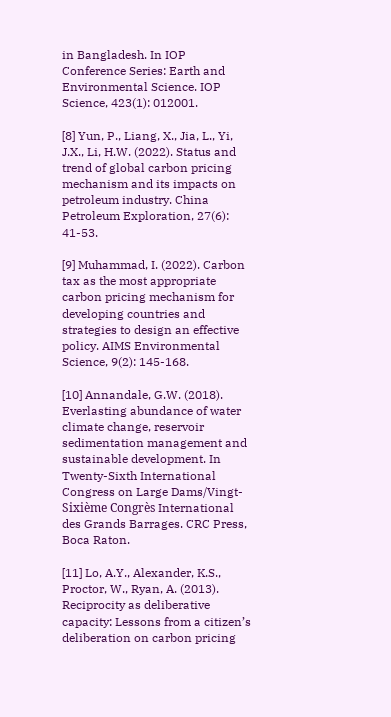in Bangladesh. In IOP Conference Series: Earth and Environmental Science. IOP Science, 423(1): 012001.

[8] Yun, P., Liang, X., Jia, L., Yi, J.X., Li, H.W. (2022). Status and trend of global carbon pricing mechanism and its impacts on petroleum industry. China Petroleum Exploration, 27(6): 41-53.

[9] Muhammad, I. (2022). Carbon tax as the most appropriate carbon pricing mechanism for developing countries and strategies to design an effective policy. AIMS Environmental Science, 9(2): 145-168.

[10] Annandale, G.W. (2018). Everlasting abundance of water climate change, reservoir sedimentation management and sustainable development. In Twenty-Sixth International Congress on Large Dams/Vingt-Sixième Congrès International des Grands Barrages. CRC Press, Boca Raton.

[11] Lo, A.Y., Alexander, K.S., Proctor, W., Ryan, A. (2013). Reciprocity as deliberative capacity: Lessons from a citizen’s deliberation on carbon pricing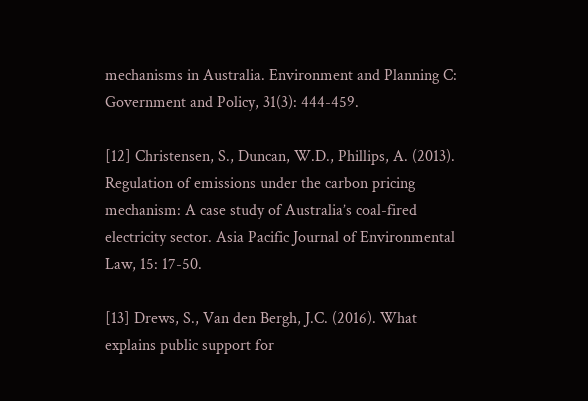mechanisms in Australia. Environment and Planning C: Government and Policy, 31(3): 444-459.

[12] Christensen, S., Duncan, W.D., Phillips, A. (2013). Regulation of emissions under the carbon pricing mechanism: A case study of Australia’s coal-fired electricity sector. Asia Pacific Journal of Environmental Law, 15: 17-50.

[13] Drews, S., Van den Bergh, J.C. (2016). What explains public support for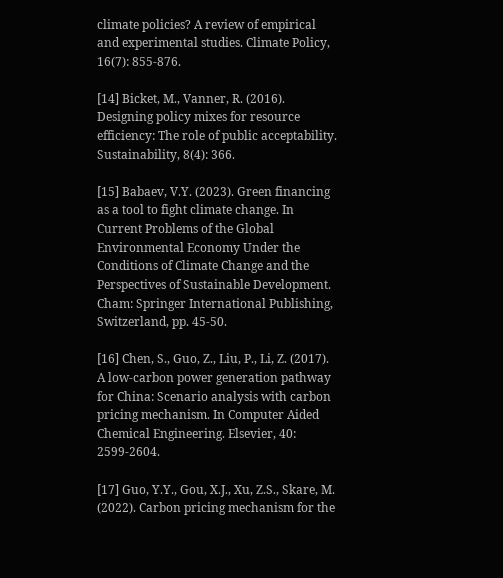climate policies? A review of empirical and experimental studies. Climate Policy, 16(7): 855-876.

[14] Bicket, M., Vanner, R. (2016). Designing policy mixes for resource efficiency: The role of public acceptability. Sustainability, 8(4): 366.

[15] Babaev, V.Y. (2023). Green financing as a tool to fight climate change. In Current Problems of the Global Environmental Economy Under the Conditions of Climate Change and the Perspectives of Sustainable Development. Cham: Springer International Publishing, Switzerland, pp. 45-50.

[16] Chen, S., Guo, Z., Liu, P., Li, Z. (2017). A low-carbon power generation pathway for China: Scenario analysis with carbon pricing mechanism. In Computer Aided Chemical Engineering. Elsevier, 40: 2599-2604.

[17] Guo, Y.Y., Gou, X.J., Xu, Z.S., Skare, M. (2022). Carbon pricing mechanism for the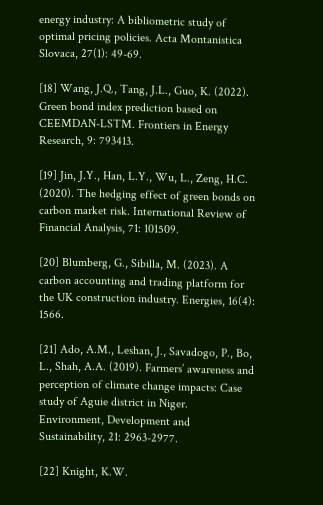energy industry: A bibliometric study of optimal pricing policies. Acta Montanistica Slovaca, 27(1): 49-69.

[18] Wang, J.Q., Tang, J.L., Guo, K. (2022). Green bond index prediction based on CEEMDAN-LSTM. Frontiers in Energy Research, 9: 793413.

[19] Jin, J.Y., Han, L.Y., Wu, L., Zeng, H.C. (2020). The hedging effect of green bonds on carbon market risk. International Review of Financial Analysis, 71: 101509.

[20] Blumberg, G., Sibilla, M. (2023). A carbon accounting and trading platform for the UK construction industry. Energies, 16(4): 1566.

[21] Ado, A.M., Leshan, J., Savadogo, P., Bo, L., Shah, A.A. (2019). Farmers’ awareness and perception of climate change impacts: Case study of Aguie district in Niger. Environment, Development and Sustainability, 21: 2963-2977.

[22] Knight, K.W.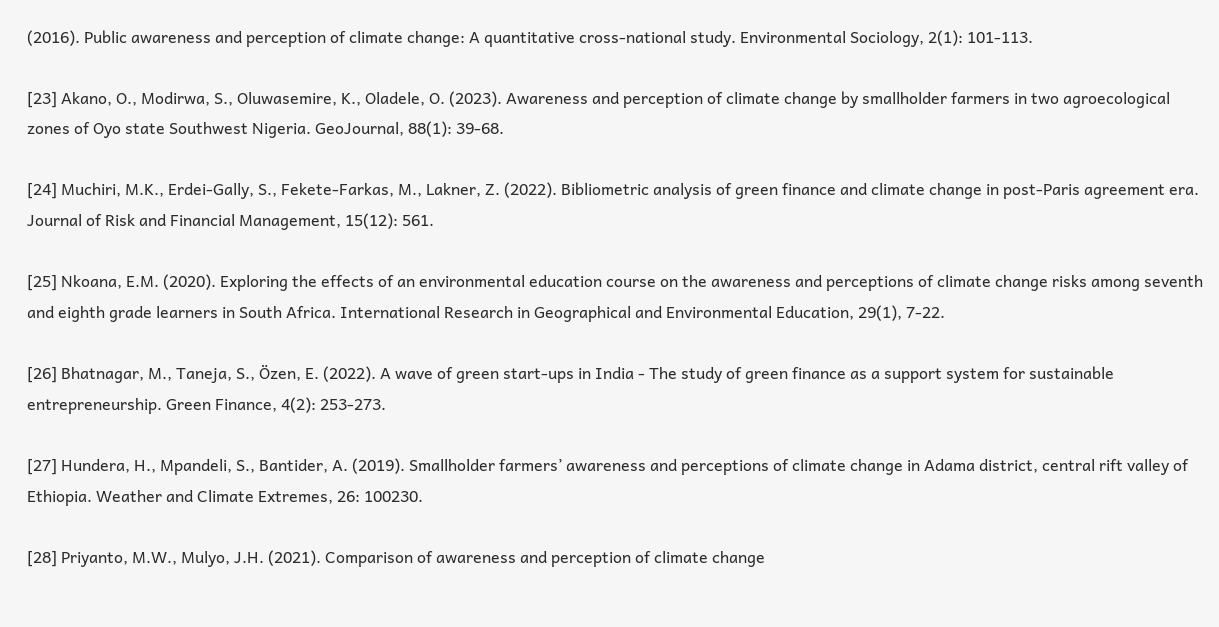(2016). Public awareness and perception of climate change: A quantitative cross-national study. Environmental Sociology, 2(1): 101-113.

[23] Akano, O., Modirwa, S., Oluwasemire, K., Oladele, O. (2023). Awareness and perception of climate change by smallholder farmers in two agroecological zones of Oyo state Southwest Nigeria. GeoJournal, 88(1): 39-68.

[24] Muchiri, M.K., Erdei-Gally, S., Fekete-Farkas, M., Lakner, Z. (2022). Bibliometric analysis of green finance and climate change in post-Paris agreement era. Journal of Risk and Financial Management, 15(12): 561.

[25] Nkoana, E.M. (2020). Exploring the effects of an environmental education course on the awareness and perceptions of climate change risks among seventh and eighth grade learners in South Africa. International Research in Geographical and Environmental Education, 29(1), 7-22.

[26] Bhatnagar, M., Taneja, S., Özen, E. (2022). A wave of green start-ups in India - The study of green finance as a support system for sustainable entrepreneurship. Green Finance, 4(2): 253-273.

[27] Hundera, H., Mpandeli, S., Bantider, A. (2019). Smallholder farmers’ awareness and perceptions of climate change in Adama district, central rift valley of Ethiopia. Weather and Climate Extremes, 26: 100230.

[28] Priyanto, M.W., Mulyo, J.H. (2021). Comparison of awareness and perception of climate change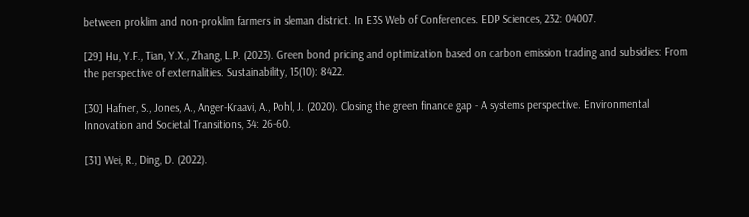between proklim and non-proklim farmers in sleman district. In E3S Web of Conferences. EDP Sciences, 232: 04007.

[29] Hu, Y.F., Tian, Y.X., Zhang, L.P. (2023). Green bond pricing and optimization based on carbon emission trading and subsidies: From the perspective of externalities. Sustainability, 15(10): 8422.

[30] Hafner, S., Jones, A., Anger-Kraavi, A., Pohl, J. (2020). Closing the green finance gap - A systems perspective. Environmental Innovation and Societal Transitions, 34: 26-60.

[31] Wei, R., Ding, D. (2022).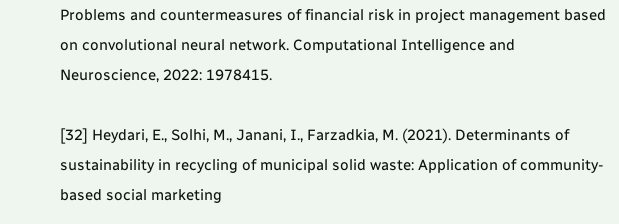Problems and countermeasures of financial risk in project management based on convolutional neural network. Computational Intelligence and Neuroscience, 2022: 1978415.

[32] Heydari, E., Solhi, M., Janani, I., Farzadkia, M. (2021). Determinants of sustainability in recycling of municipal solid waste: Application of community-based social marketing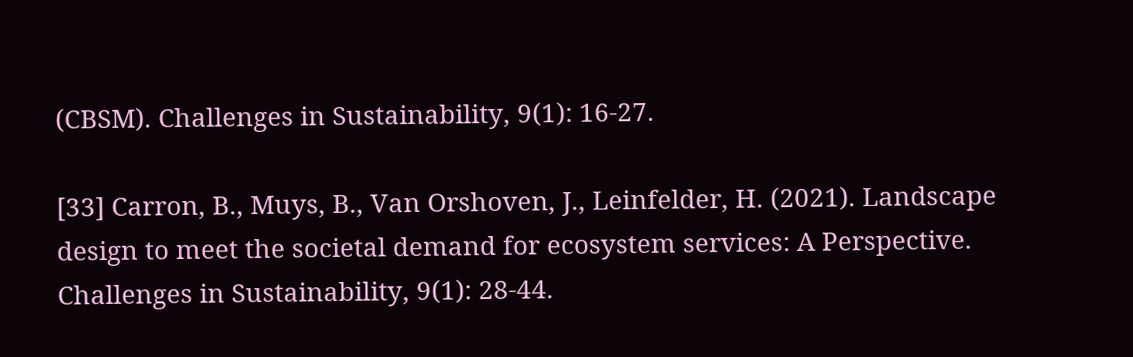(CBSM). Challenges in Sustainability, 9(1): 16-27.

[33] Carron, B., Muys, B., Van Orshoven, J., Leinfelder, H. (2021). Landscape design to meet the societal demand for ecosystem services: A Perspective. Challenges in Sustainability, 9(1): 28-44.